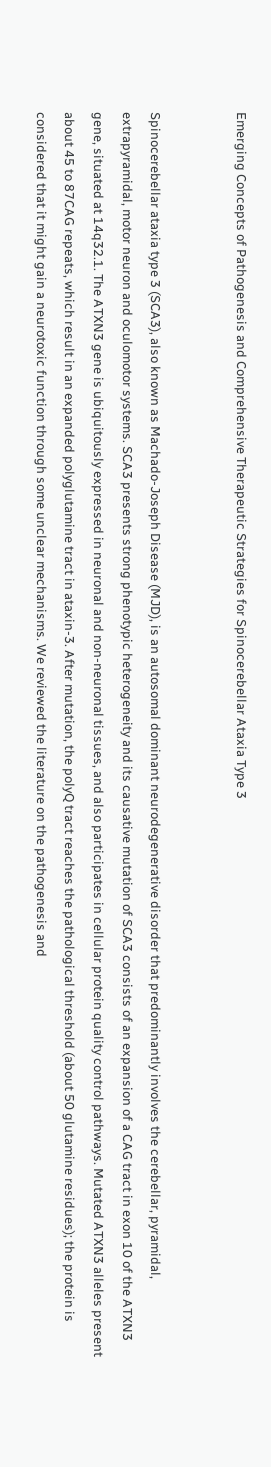Emerging Concepts of Pathogenesis and Comprehensive Therapeutic Strategies for Spinocerebellar Ataxia Type 3


Spinocerebellar ataxia type 3 (SCA3), also known as Machado-Joseph Disease (MJD), is an autosomal dominant neurodegenerative disorder that predominantly involves the cerebellar, pyramidal, extrapyramidal, motor neuron and oculomotor systems. SCA3 presents strong phenotypic heterogeneity and its causative mutation of SCA3 consists of an expansion of a CAG tract in exon 10 of the ATXN3 gene, situated at 14q32.1. The ATXN3 gene is ubiquitously expressed in neuronal and non-neuronal tissues, and also participates in cellular protein quality control pathways. Mutated ATXN3 alleles present about 45 to 87CAG repeats, which result in an expanded polyglutamine tract in ataxin-3. After mutation, the polyQ tract reaches the pathological threshold (about 50 glutamine residues); the protein is considered that it might gain a neurotoxic function through some unclear mechanisms. We reviewed the literature on the pathogenesis and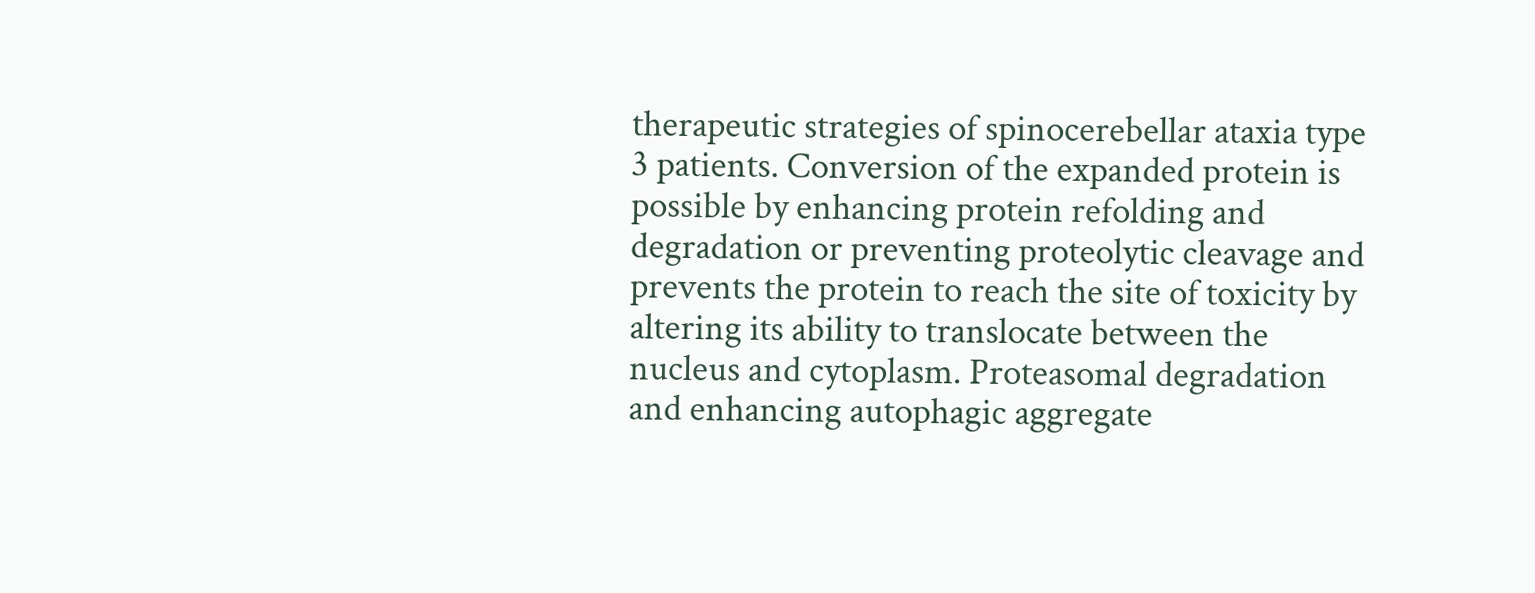therapeutic strategies of spinocerebellar ataxia type 3 patients. Conversion of the expanded protein is possible by enhancing protein refolding and degradation or preventing proteolytic cleavage and prevents the protein to reach the site of toxicity by altering its ability to translocate between the nucleus and cytoplasm. Proteasomal degradation and enhancing autophagic aggregate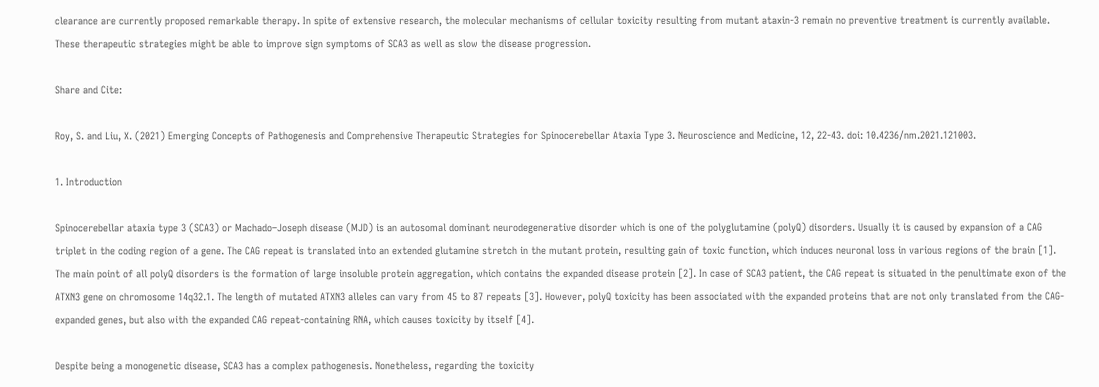clearance are currently proposed remarkable therapy. In spite of extensive research, the molecular mechanisms of cellular toxicity resulting from mutant ataxin-3 remain no preventive treatment is currently available. These therapeutic strategies might be able to improve sign symptoms of SCA3 as well as slow the disease progression.

Share and Cite:

Roy, S. and Liu, X. (2021) Emerging Concepts of Pathogenesis and Comprehensive Therapeutic Strategies for Spinocerebellar Ataxia Type 3. Neuroscience and Medicine, 12, 22-43. doi: 10.4236/nm.2021.121003.

1. Introduction

Spinocerebellar ataxia type 3 (SCA3) or Machado–Joseph disease (MJD) is an autosomal dominant neurodegenerative disorder which is one of the polyglutamine (polyQ) disorders. Usually it is caused by expansion of a CAG triplet in the coding region of a gene. The CAG repeat is translated into an extended glutamine stretch in the mutant protein, resulting gain of toxic function, which induces neuronal loss in various regions of the brain [1]. The main point of all polyQ disorders is the formation of large insoluble protein aggregation, which contains the expanded disease protein [2]. In case of SCA3 patient, the CAG repeat is situated in the penultimate exon of the ATXN3 gene on chromosome 14q32.1. The length of mutated ATXN3 alleles can vary from 45 to 87 repeats [3]. However, polyQ toxicity has been associated with the expanded proteins that are not only translated from the CAG-expanded genes, but also with the expanded CAG repeat-containing RNA, which causes toxicity by itself [4].

Despite being a monogenetic disease, SCA3 has a complex pathogenesis. Nonetheless, regarding the toxicity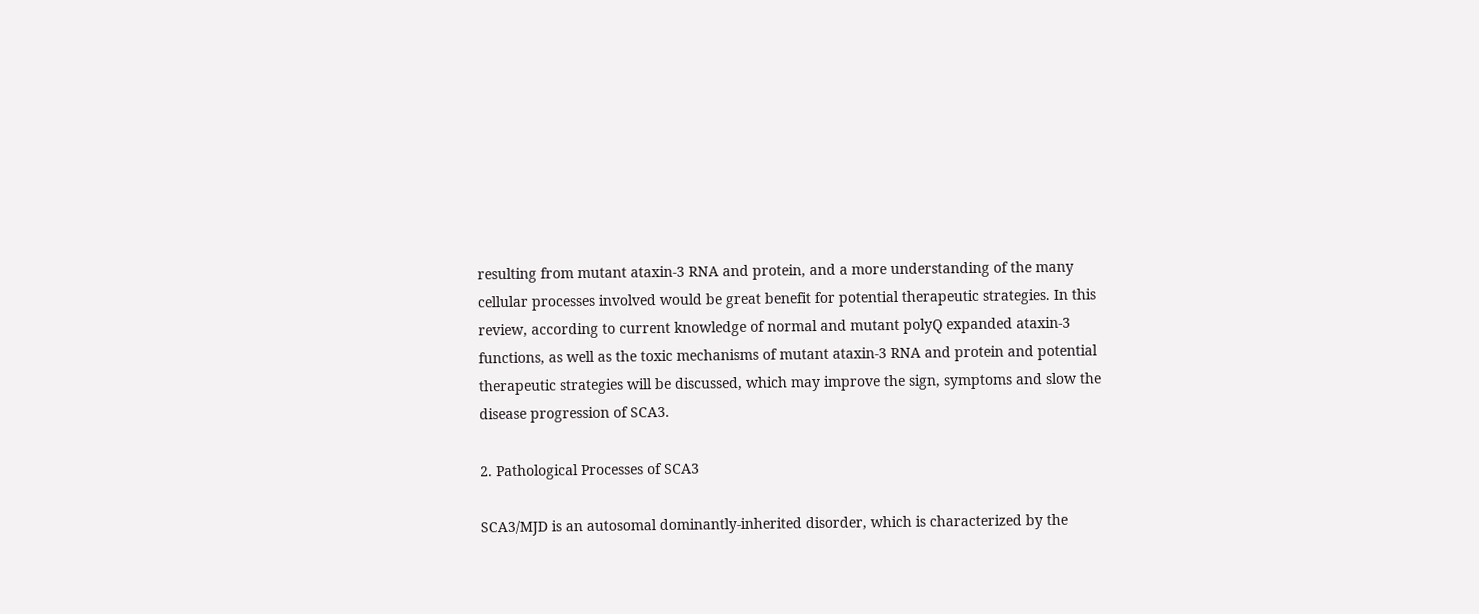resulting from mutant ataxin-3 RNA and protein, and a more understanding of the many cellular processes involved would be great benefit for potential therapeutic strategies. In this review, according to current knowledge of normal and mutant polyQ expanded ataxin-3 functions, as well as the toxic mechanisms of mutant ataxin-3 RNA and protein and potential therapeutic strategies will be discussed, which may improve the sign, symptoms and slow the disease progression of SCA3.

2. Pathological Processes of SCA3

SCA3/MJD is an autosomal dominantly-inherited disorder, which is characterized by the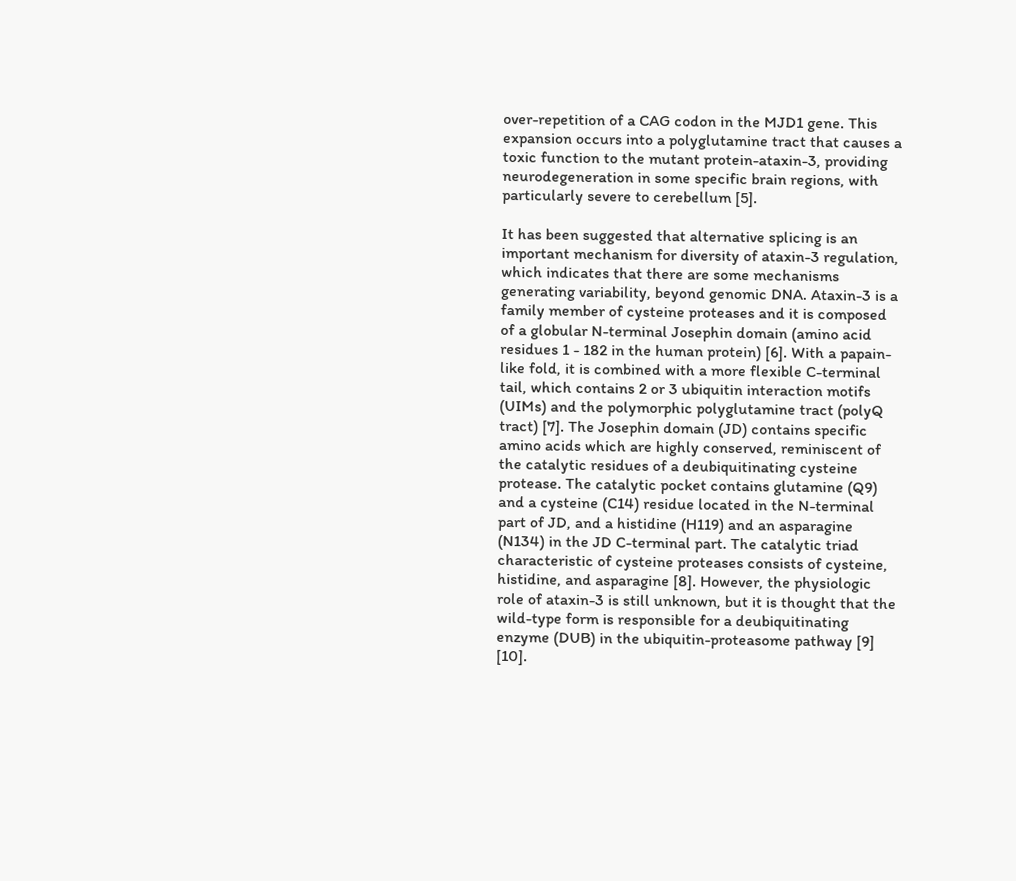over-repetition of a CAG codon in the MJD1 gene. This expansion occurs into a polyglutamine tract that causes a toxic function to the mutant protein-ataxin-3, providing neurodegeneration in some specific brain regions, with particularly severe to cerebellum [5].

It has been suggested that alternative splicing is an important mechanism for diversity of ataxin-3 regulation, which indicates that there are some mechanisms generating variability, beyond genomic DNA. Ataxin-3 is a family member of cysteine proteases and it is composed of a globular N-terminal Josephin domain (amino acid residues 1 - 182 in the human protein) [6]. With a papain-like fold, it is combined with a more flexible C-terminal tail, which contains 2 or 3 ubiquitin interaction motifs (UIMs) and the polymorphic polyglutamine tract (polyQ tract) [7]. The Josephin domain (JD) contains specific amino acids which are highly conserved, reminiscent of the catalytic residues of a deubiquitinating cysteine protease. The catalytic pocket contains glutamine (Q9) and a cysteine (C14) residue located in the N-terminal part of JD, and a histidine (H119) and an asparagine (N134) in the JD C-terminal part. The catalytic triad characteristic of cysteine proteases consists of cysteine, histidine, and asparagine [8]. However, the physiologic role of ataxin-3 is still unknown, but it is thought that the wild-type form is responsible for a deubiquitinating enzyme (DUB) in the ubiquitin-proteasome pathway [9] [10].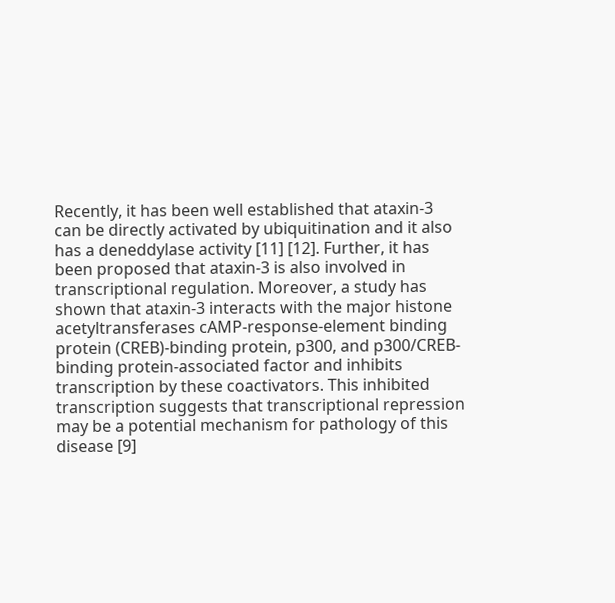Recently, it has been well established that ataxin-3 can be directly activated by ubiquitination and it also has a deneddylase activity [11] [12]. Further, it has been proposed that ataxin-3 is also involved in transcriptional regulation. Moreover, a study has shown that ataxin-3 interacts with the major histone acetyltransferases cAMP-response-element binding protein (CREB)-binding protein, p300, and p300/CREB-binding protein-associated factor and inhibits transcription by these coactivators. This inhibited transcription suggests that transcriptional repression may be a potential mechanism for pathology of this disease [9]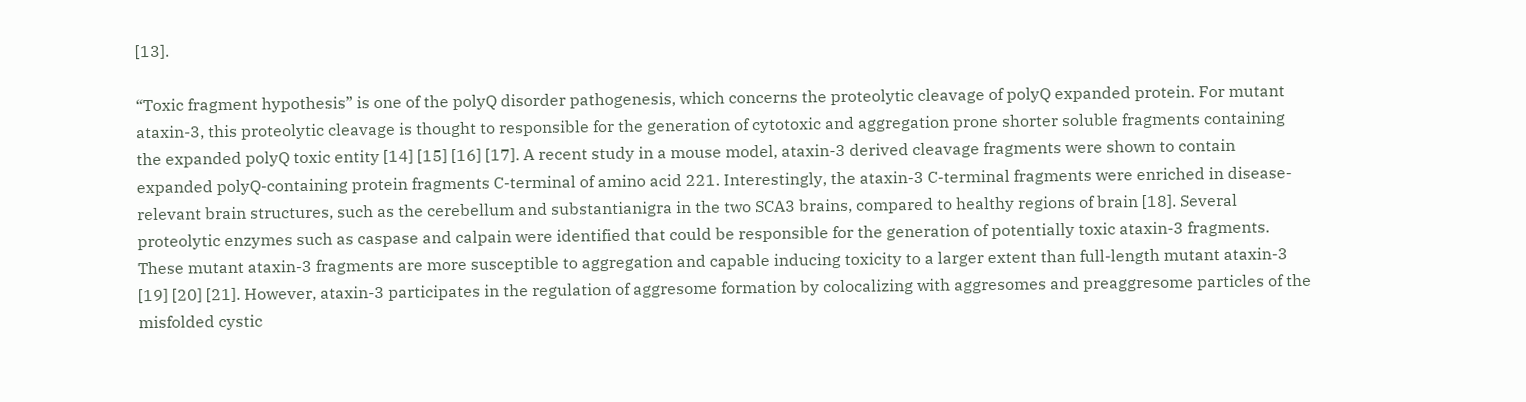[13].

“Toxic fragment hypothesis” is one of the polyQ disorder pathogenesis, which concerns the proteolytic cleavage of polyQ expanded protein. For mutant ataxin-3, this proteolytic cleavage is thought to responsible for the generation of cytotoxic and aggregation prone shorter soluble fragments containing the expanded polyQ toxic entity [14] [15] [16] [17]. A recent study in a mouse model, ataxin-3 derived cleavage fragments were shown to contain expanded polyQ-containing protein fragments C-terminal of amino acid 221. Interestingly, the ataxin-3 C-terminal fragments were enriched in disease-relevant brain structures, such as the cerebellum and substantianigra in the two SCA3 brains, compared to healthy regions of brain [18]. Several proteolytic enzymes such as caspase and calpain were identified that could be responsible for the generation of potentially toxic ataxin-3 fragments. These mutant ataxin-3 fragments are more susceptible to aggregation and capable inducing toxicity to a larger extent than full-length mutant ataxin-3 [19] [20] [21]. However, ataxin-3 participates in the regulation of aggresome formation by colocalizing with aggresomes and preaggresome particles of the misfolded cystic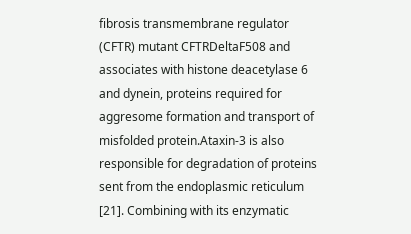fibrosis transmembrane regulator (CFTR) mutant CFTRDeltaF508 and associates with histone deacetylase 6 and dynein, proteins required for aggresome formation and transport of misfolded protein.Ataxin-3 is also responsible for degradation of proteins sent from the endoplasmic reticulum [21]. Combining with its enzymatic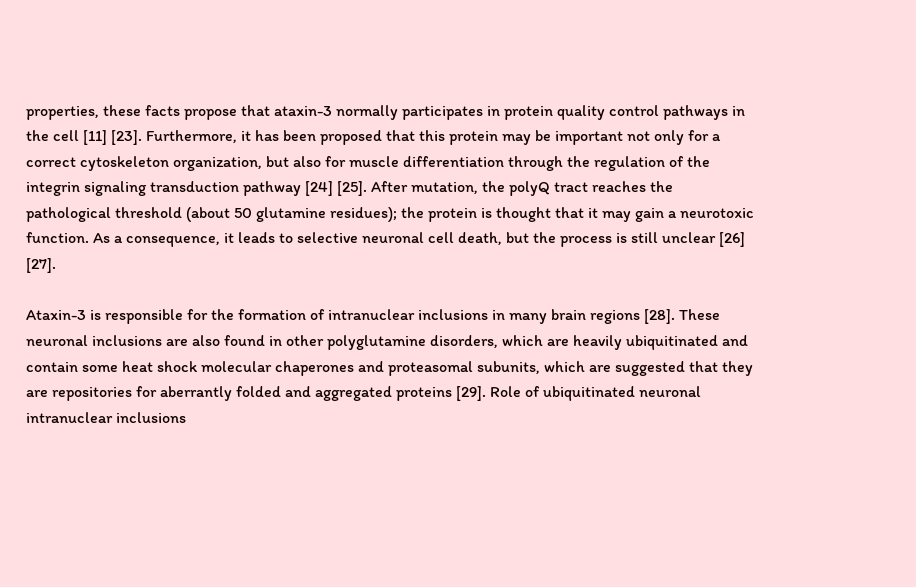properties, these facts propose that ataxin-3 normally participates in protein quality control pathways in the cell [11] [23]. Furthermore, it has been proposed that this protein may be important not only for a correct cytoskeleton organization, but also for muscle differentiation through the regulation of the integrin signaling transduction pathway [24] [25]. After mutation, the polyQ tract reaches the pathological threshold (about 50 glutamine residues); the protein is thought that it may gain a neurotoxic function. As a consequence, it leads to selective neuronal cell death, but the process is still unclear [26] [27].

Ataxin-3 is responsible for the formation of intranuclear inclusions in many brain regions [28]. These neuronal inclusions are also found in other polyglutamine disorders, which are heavily ubiquitinated and contain some heat shock molecular chaperones and proteasomal subunits, which are suggested that they are repositories for aberrantly folded and aggregated proteins [29]. Role of ubiquitinated neuronal intranuclear inclusions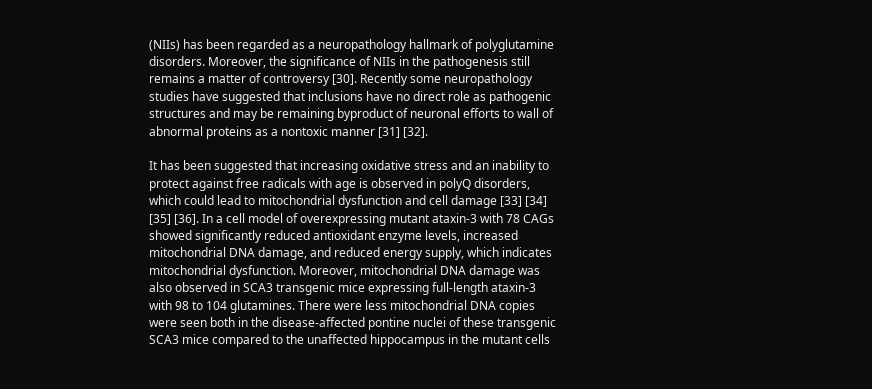(NIIs) has been regarded as a neuropathology hallmark of polyglutamine disorders. Moreover, the significance of NIIs in the pathogenesis still remains a matter of controversy [30]. Recently some neuropathology studies have suggested that inclusions have no direct role as pathogenic structures and may be remaining byproduct of neuronal efforts to wall of abnormal proteins as a nontoxic manner [31] [32].

It has been suggested that increasing oxidative stress and an inability to protect against free radicals with age is observed in polyQ disorders, which could lead to mitochondrial dysfunction and cell damage [33] [34] [35] [36]. In a cell model of overexpressing mutant ataxin-3 with 78 CAGs showed significantly reduced antioxidant enzyme levels, increased mitochondrial DNA damage, and reduced energy supply, which indicates mitochondrial dysfunction. Moreover, mitochondrial DNA damage was also observed in SCA3 transgenic mice expressing full-length ataxin-3 with 98 to 104 glutamines. There were less mitochondrial DNA copies were seen both in the disease-affected pontine nuclei of these transgenic SCA3 mice compared to the unaffected hippocampus in the mutant cells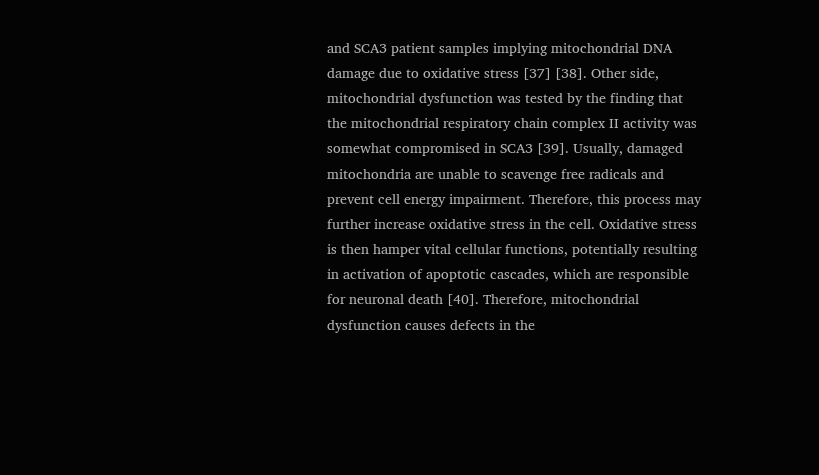and SCA3 patient samples implying mitochondrial DNA damage due to oxidative stress [37] [38]. Other side, mitochondrial dysfunction was tested by the finding that the mitochondrial respiratory chain complex II activity was somewhat compromised in SCA3 [39]. Usually, damaged mitochondria are unable to scavenge free radicals and prevent cell energy impairment. Therefore, this process may further increase oxidative stress in the cell. Oxidative stress is then hamper vital cellular functions, potentially resulting in activation of apoptotic cascades, which are responsible for neuronal death [40]. Therefore, mitochondrial dysfunction causes defects in the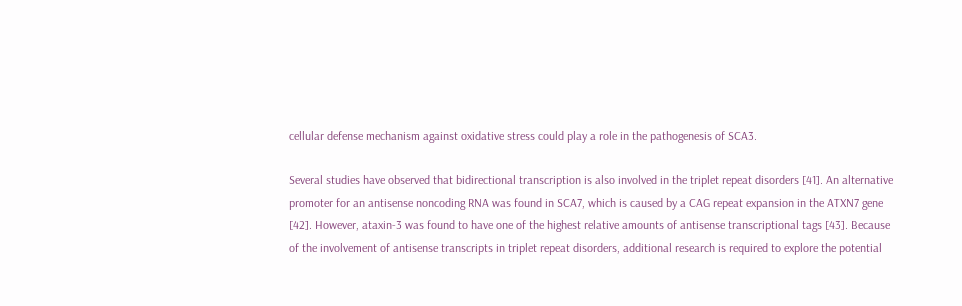cellular defense mechanism against oxidative stress could play a role in the pathogenesis of SCA3.

Several studies have observed that bidirectional transcription is also involved in the triplet repeat disorders [41]. An alternative promoter for an antisense noncoding RNA was found in SCA7, which is caused by a CAG repeat expansion in the ATXN7 gene [42]. However, ataxin-3 was found to have one of the highest relative amounts of antisense transcriptional tags [43]. Because of the involvement of antisense transcripts in triplet repeat disorders, additional research is required to explore the potential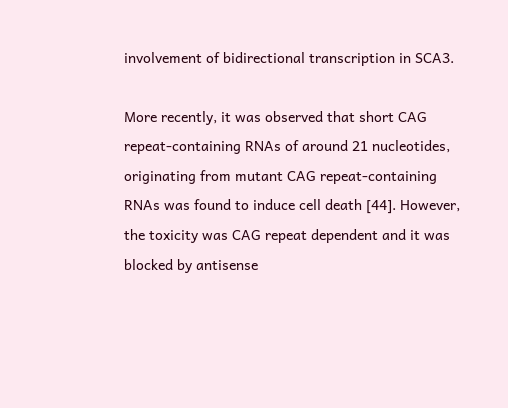involvement of bidirectional transcription in SCA3.

More recently, it was observed that short CAG repeat-containing RNAs of around 21 nucleotides, originating from mutant CAG repeat-containing RNAs was found to induce cell death [44]. However, the toxicity was CAG repeat dependent and it was blocked by antisense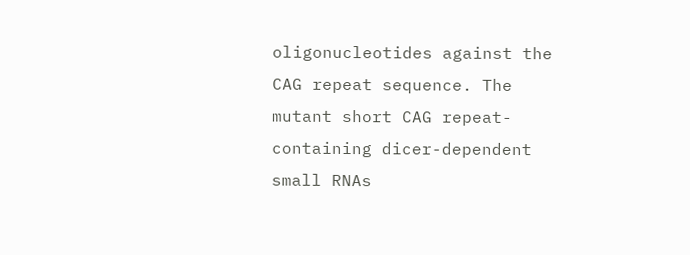oligonucleotides against the CAG repeat sequence. The mutant short CAG repeat-containing dicer-dependent small RNAs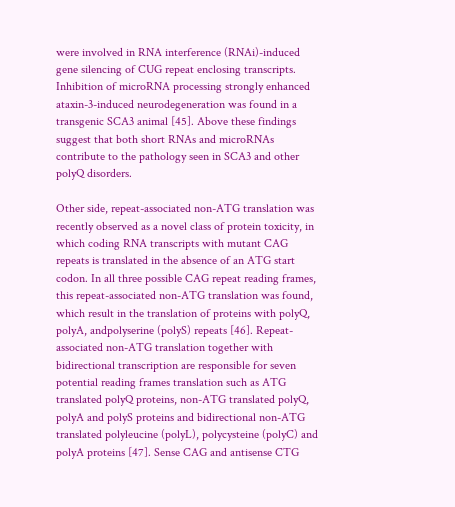were involved in RNA interference (RNAi)-induced gene silencing of CUG repeat enclosing transcripts. Inhibition of microRNA processing strongly enhanced ataxin-3-induced neurodegeneration was found in a transgenic SCA3 animal [45]. Above these findings suggest that both short RNAs and microRNAs contribute to the pathology seen in SCA3 and other polyQ disorders.

Other side, repeat-associated non-ATG translation was recently observed as a novel class of protein toxicity, in which coding RNA transcripts with mutant CAG repeats is translated in the absence of an ATG start codon. In all three possible CAG repeat reading frames, this repeat-associated non-ATG translation was found, which result in the translation of proteins with polyQ, polyA, andpolyserine (polyS) repeats [46]. Repeat-associated non-ATG translation together with bidirectional transcription are responsible for seven potential reading frames translation such as ATG translated polyQ proteins, non-ATG translated polyQ, polyA and polyS proteins and bidirectional non-ATG translated polyleucine (polyL), polycysteine (polyC) and polyA proteins [47]. Sense CAG and antisense CTG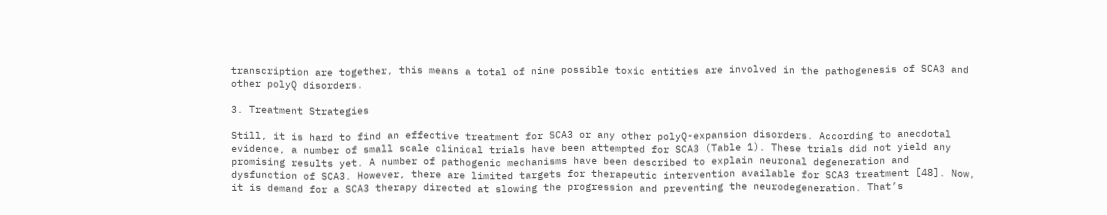transcription are together, this means a total of nine possible toxic entities are involved in the pathogenesis of SCA3 and other polyQ disorders.

3. Treatment Strategies

Still, it is hard to find an effective treatment for SCA3 or any other polyQ-expansion disorders. According to anecdotal evidence, a number of small scale clinical trials have been attempted for SCA3 (Table 1). These trials did not yield any promising results yet. A number of pathogenic mechanisms have been described to explain neuronal degeneration and dysfunction of SCA3. However, there are limited targets for therapeutic intervention available for SCA3 treatment [48]. Now, it is demand for a SCA3 therapy directed at slowing the progression and preventing the neurodegeneration. That’s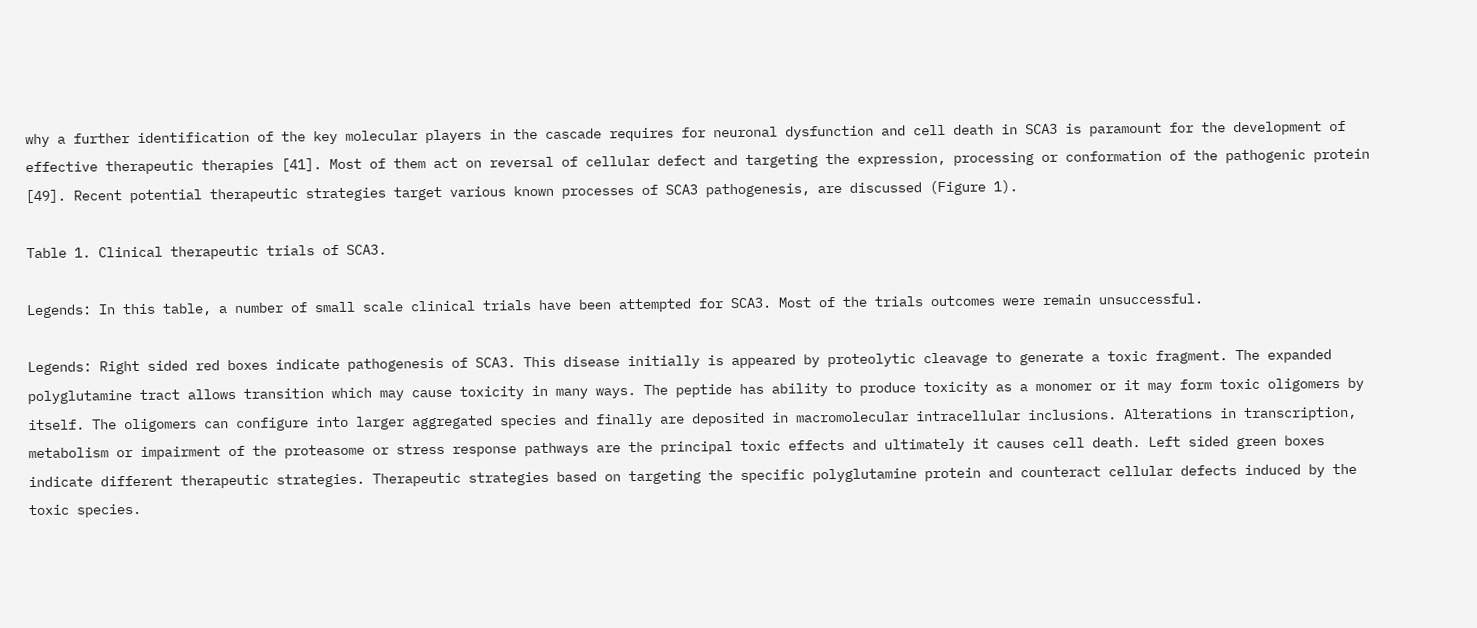why a further identification of the key molecular players in the cascade requires for neuronal dysfunction and cell death in SCA3 is paramount for the development of effective therapeutic therapies [41]. Most of them act on reversal of cellular defect and targeting the expression, processing or conformation of the pathogenic protein [49]. Recent potential therapeutic strategies target various known processes of SCA3 pathogenesis, are discussed (Figure 1).

Table 1. Clinical therapeutic trials of SCA3.

Legends: In this table, a number of small scale clinical trials have been attempted for SCA3. Most of the trials outcomes were remain unsuccessful.

Legends: Right sided red boxes indicate pathogenesis of SCA3. This disease initially is appeared by proteolytic cleavage to generate a toxic fragment. The expanded polyglutamine tract allows transition which may cause toxicity in many ways. The peptide has ability to produce toxicity as a monomer or it may form toxic oligomers by itself. The oligomers can configure into larger aggregated species and finally are deposited in macromolecular intracellular inclusions. Alterations in transcription, metabolism or impairment of the proteasome or stress response pathways are the principal toxic effects and ultimately it causes cell death. Left sided green boxes indicate different therapeutic strategies. Therapeutic strategies based on targeting the specific polyglutamine protein and counteract cellular defects induced by the toxic species.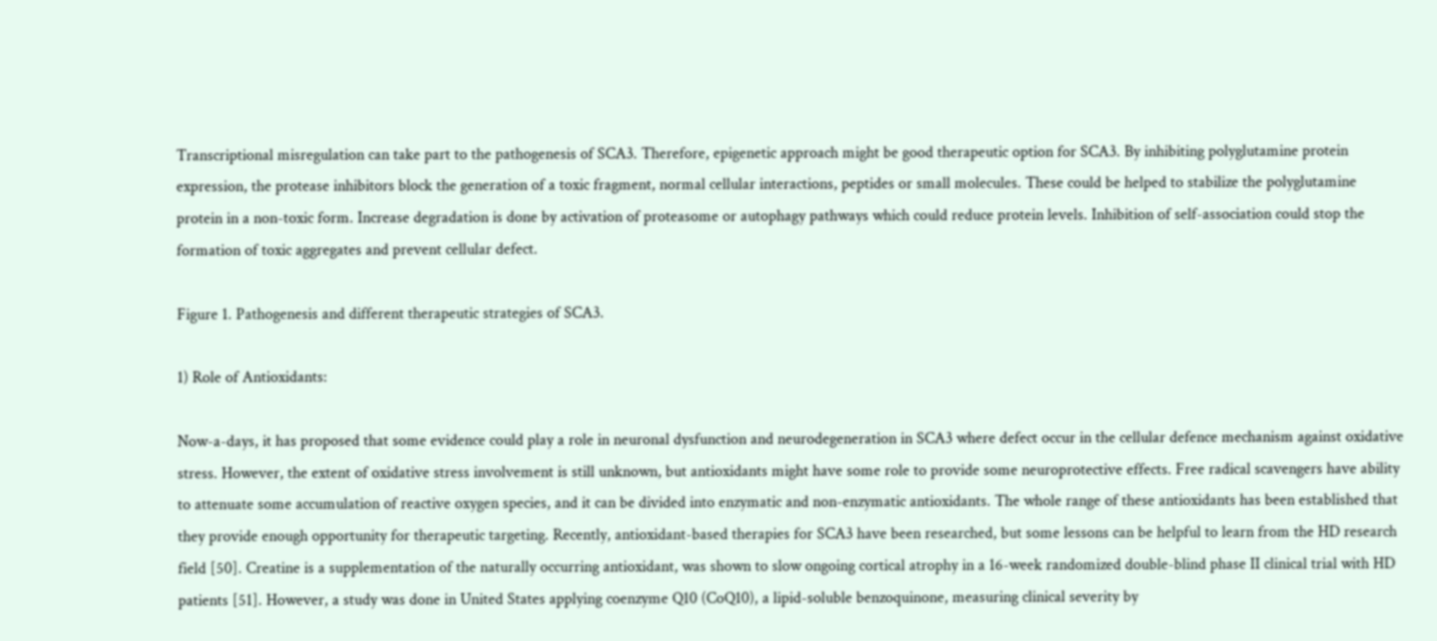Transcriptional misregulation can take part to the pathogenesis of SCA3. Therefore, epigenetic approach might be good therapeutic option for SCA3. By inhibiting polyglutamine protein expression, the protease inhibitors block the generation of a toxic fragment, normal cellular interactions, peptides or small molecules. These could be helped to stabilize the polyglutamine protein in a non-toxic form. Increase degradation is done by activation of proteasome or autophagy pathways which could reduce protein levels. Inhibition of self-association could stop the formation of toxic aggregates and prevent cellular defect.

Figure 1. Pathogenesis and different therapeutic strategies of SCA3.

1) Role of Antioxidants:

Now-a-days, it has proposed that some evidence could play a role in neuronal dysfunction and neurodegeneration in SCA3 where defect occur in the cellular defence mechanism against oxidative stress. However, the extent of oxidative stress involvement is still unknown, but antioxidants might have some role to provide some neuroprotective effects. Free radical scavengers have ability to attenuate some accumulation of reactive oxygen species, and it can be divided into enzymatic and non-enzymatic antioxidants. The whole range of these antioxidants has been established that they provide enough opportunity for therapeutic targeting. Recently, antioxidant-based therapies for SCA3 have been researched, but some lessons can be helpful to learn from the HD research field [50]. Creatine is a supplementation of the naturally occurring antioxidant, was shown to slow ongoing cortical atrophy in a 16-week randomized double-blind phase II clinical trial with HD patients [51]. However, a study was done in United States applying coenzyme Q10 (CoQ10), a lipid-soluble benzoquinone, measuring clinical severity by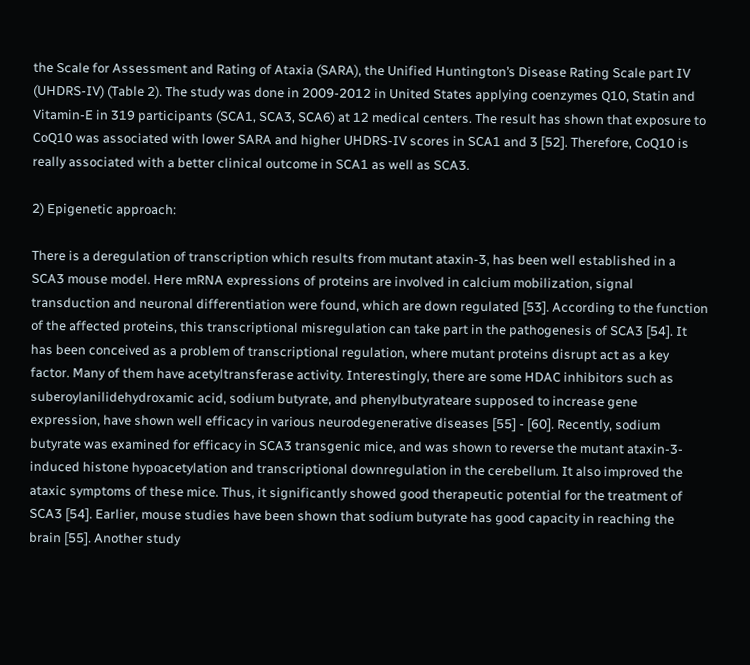the Scale for Assessment and Rating of Ataxia (SARA), the Unified Huntington’s Disease Rating Scale part IV (UHDRS-IV) (Table 2). The study was done in 2009-2012 in United States applying coenzymes Q10, Statin and Vitamin-E in 319 participants (SCA1, SCA3, SCA6) at 12 medical centers. The result has shown that exposure to CoQ10 was associated with lower SARA and higher UHDRS-IV scores in SCA1 and 3 [52]. Therefore, CoQ10 is really associated with a better clinical outcome in SCA1 as well as SCA3.

2) Epigenetic approach:

There is a deregulation of transcription which results from mutant ataxin-3, has been well established in a SCA3 mouse model. Here mRNA expressions of proteins are involved in calcium mobilization, signal transduction and neuronal differentiation were found, which are down regulated [53]. According to the function of the affected proteins, this transcriptional misregulation can take part in the pathogenesis of SCA3 [54]. It has been conceived as a problem of transcriptional regulation, where mutant proteins disrupt act as a key factor. Many of them have acetyltransferase activity. Interestingly, there are some HDAC inhibitors such as suberoylanilidehydroxamic acid, sodium butyrate, and phenylbutyrateare supposed to increase gene expression, have shown well efficacy in various neurodegenerative diseases [55] - [60]. Recently, sodium butyrate was examined for efficacy in SCA3 transgenic mice, and was shown to reverse the mutant ataxin-3-induced histone hypoacetylation and transcriptional downregulation in the cerebellum. It also improved the ataxic symptoms of these mice. Thus, it significantly showed good therapeutic potential for the treatment of SCA3 [54]. Earlier, mouse studies have been shown that sodium butyrate has good capacity in reaching the brain [55]. Another study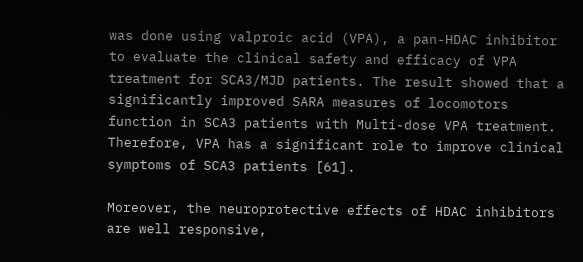was done using valproic acid (VPA), a pan-HDAC inhibitor to evaluate the clinical safety and efficacy of VPA treatment for SCA3/MJD patients. The result showed that a significantly improved SARA measures of locomotors function in SCA3 patients with Multi-dose VPA treatment. Therefore, VPA has a significant role to improve clinical symptoms of SCA3 patients [61].

Moreover, the neuroprotective effects of HDAC inhibitors are well responsive,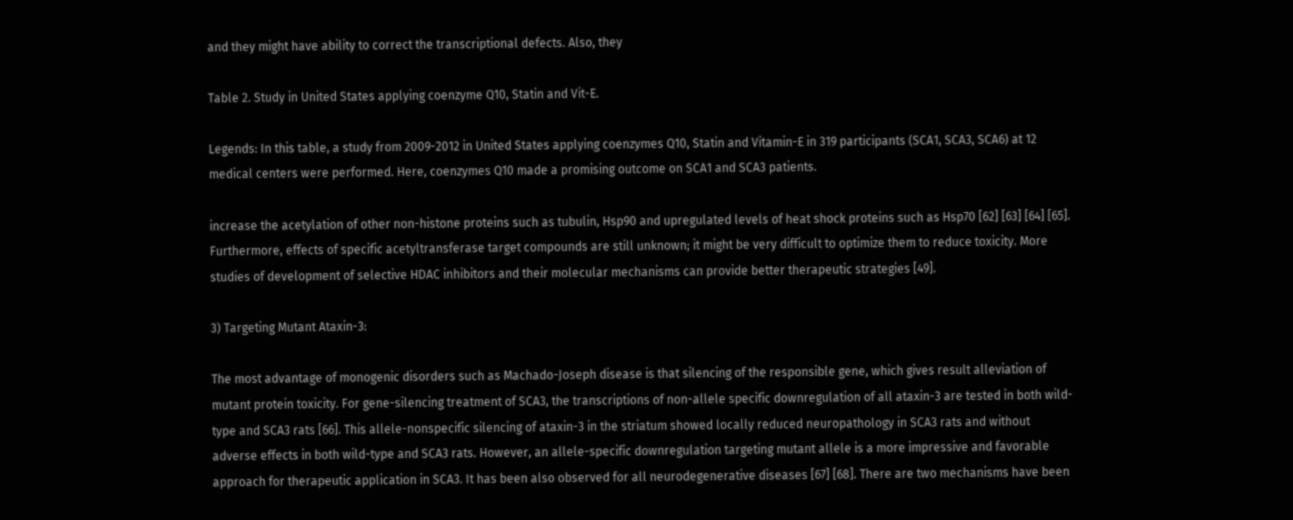and they might have ability to correct the transcriptional defects. Also, they

Table 2. Study in United States applying coenzyme Q10, Statin and Vit-E.

Legends: In this table, a study from 2009-2012 in United States applying coenzymes Q10, Statin and Vitamin-E in 319 participants (SCA1, SCA3, SCA6) at 12 medical centers were performed. Here, coenzymes Q10 made a promising outcome on SCA1 and SCA3 patients.

increase the acetylation of other non-histone proteins such as tubulin, Hsp90 and upregulated levels of heat shock proteins such as Hsp70 [62] [63] [64] [65]. Furthermore, effects of specific acetyltransferase target compounds are still unknown; it might be very difficult to optimize them to reduce toxicity. More studies of development of selective HDAC inhibitors and their molecular mechanisms can provide better therapeutic strategies [49].

3) Targeting Mutant Ataxin-3:

The most advantage of monogenic disorders such as Machado-Joseph disease is that silencing of the responsible gene, which gives result alleviation of mutant protein toxicity. For gene-silencing treatment of SCA3, the transcriptions of non-allele specific downregulation of all ataxin-3 are tested in both wild-type and SCA3 rats [66]. This allele-nonspecific silencing of ataxin-3 in the striatum showed locally reduced neuropathology in SCA3 rats and without adverse effects in both wild-type and SCA3 rats. However, an allele-specific downregulation targeting mutant allele is a more impressive and favorable approach for therapeutic application in SCA3. It has been also observed for all neurodegenerative diseases [67] [68]. There are two mechanisms have been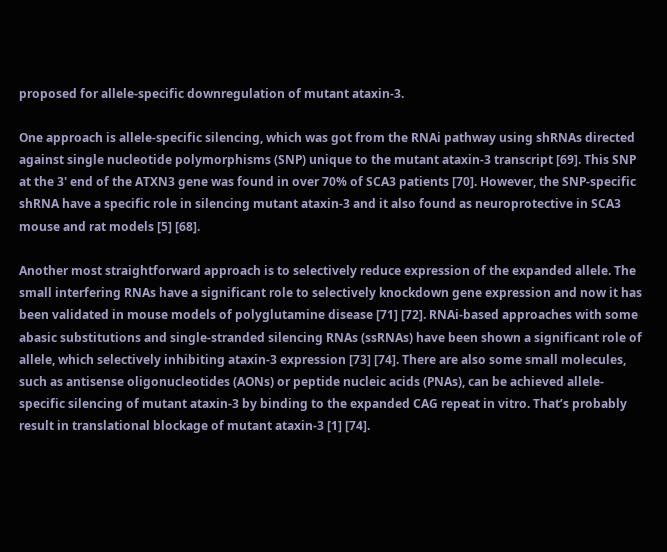proposed for allele-specific downregulation of mutant ataxin-3.

One approach is allele-specific silencing, which was got from the RNAi pathway using shRNAs directed against single nucleotide polymorphisms (SNP) unique to the mutant ataxin-3 transcript [69]. This SNP at the 3' end of the ATXN3 gene was found in over 70% of SCA3 patients [70]. However, the SNP-specific shRNA have a specific role in silencing mutant ataxin-3 and it also found as neuroprotective in SCA3 mouse and rat models [5] [68].

Another most straightforward approach is to selectively reduce expression of the expanded allele. The small interfering RNAs have a significant role to selectively knockdown gene expression and now it has been validated in mouse models of polyglutamine disease [71] [72]. RNAi-based approaches with some abasic substitutions and single-stranded silencing RNAs (ssRNAs) have been shown a significant role of allele, which selectively inhibiting ataxin-3 expression [73] [74]. There are also some small molecules, such as antisense oligonucleotides (AONs) or peptide nucleic acids (PNAs), can be achieved allele-specific silencing of mutant ataxin-3 by binding to the expanded CAG repeat in vitro. That’s probably result in translational blockage of mutant ataxin-3 [1] [74].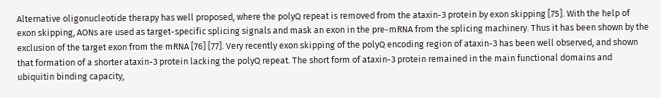Alternative oligonucleotide therapy has well proposed, where the polyQ repeat is removed from the ataxin-3 protein by exon skipping [75]. With the help of exon skipping, AONs are used as target-specific splicing signals and mask an exon in the pre-mRNA from the splicing machinery. Thus it has been shown by the exclusion of the target exon from the mRNA [76] [77]. Very recently exon skipping of the polyQ encoding region of ataxin-3 has been well observed, and shown that formation of a shorter ataxin-3 protein lacking the polyQ repeat. The short form of ataxin-3 protein remained in the main functional domains and ubiquitin binding capacity,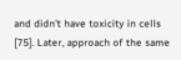and didn’t have toxicity in cells [75]. Later, approach of the same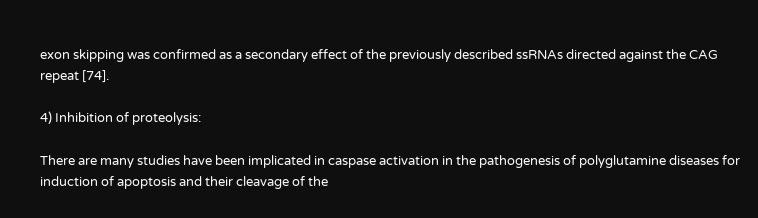exon skipping was confirmed as a secondary effect of the previously described ssRNAs directed against the CAG repeat [74].

4) Inhibition of proteolysis:

There are many studies have been implicated in caspase activation in the pathogenesis of polyglutamine diseases for induction of apoptosis and their cleavage of the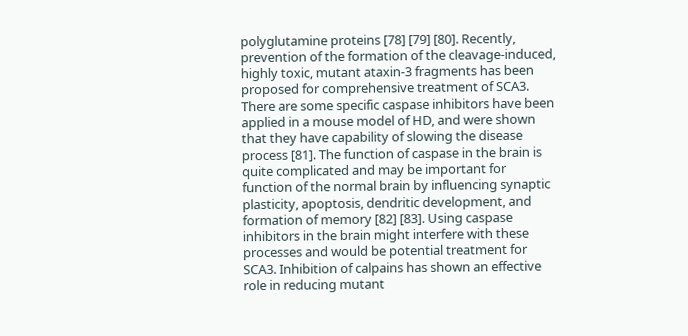polyglutamine proteins [78] [79] [80]. Recently, prevention of the formation of the cleavage-induced, highly toxic, mutant ataxin-3 fragments has been proposed for comprehensive treatment of SCA3. There are some specific caspase inhibitors have been applied in a mouse model of HD, and were shown that they have capability of slowing the disease process [81]. The function of caspase in the brain is quite complicated and may be important for function of the normal brain by influencing synaptic plasticity, apoptosis, dendritic development, and formation of memory [82] [83]. Using caspase inhibitors in the brain might interfere with these processes and would be potential treatment for SCA3. Inhibition of calpains has shown an effective role in reducing mutant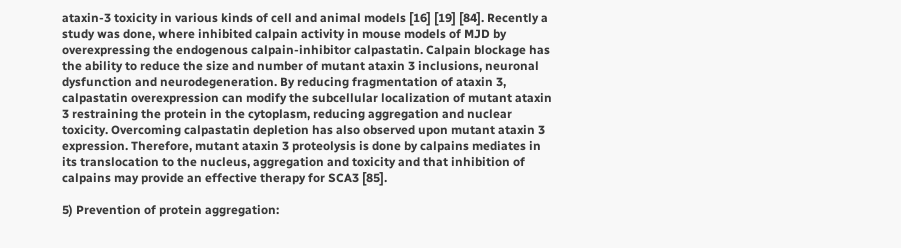ataxin-3 toxicity in various kinds of cell and animal models [16] [19] [84]. Recently a study was done, where inhibited calpain activity in mouse models of MJD by overexpressing the endogenous calpain-inhibitor calpastatin. Calpain blockage has the ability to reduce the size and number of mutant ataxin 3 inclusions, neuronal dysfunction and neurodegeneration. By reducing fragmentation of ataxin 3, calpastatin overexpression can modify the subcellular localization of mutant ataxin 3 restraining the protein in the cytoplasm, reducing aggregation and nuclear toxicity. Overcoming calpastatin depletion has also observed upon mutant ataxin 3 expression. Therefore, mutant ataxin 3 proteolysis is done by calpains mediates in its translocation to the nucleus, aggregation and toxicity and that inhibition of calpains may provide an effective therapy for SCA3 [85].

5) Prevention of protein aggregation: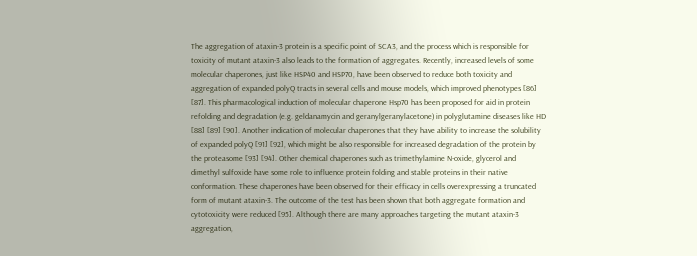The aggregation of ataxin-3 protein is a specific point of SCA3, and the process which is responsible for toxicity of mutant ataxin-3 also leads to the formation of aggregates. Recently, increased levels of some molecular chaperones, just like HSP40 and HSP70, have been observed to reduce both toxicity and aggregation of expanded polyQ tracts in several cells and mouse models, which improved phenotypes [86] [87]. This pharmacological induction of molecular chaperone Hsp70 has been proposed for aid in protein refolding and degradation (e.g. geldanamycin and geranylgeranylacetone) in polyglutamine diseases like HD [88] [89] [90]. Another indication of molecular chaperones that they have ability to increase the solubility of expanded polyQ [91] [92], which might be also responsible for increased degradation of the protein by the proteasome [93] [94]. Other chemical chaperones such as trimethylamine N-oxide, glycerol and dimethyl sulfoxide have some role to influence protein folding and stable proteins in their native conformation. These chaperones have been observed for their efficacy in cells overexpressing a truncated form of mutant ataxin-3. The outcome of the test has been shown that both aggregate formation and cytotoxicity were reduced [95]. Although there are many approaches targeting the mutant ataxin-3 aggregation,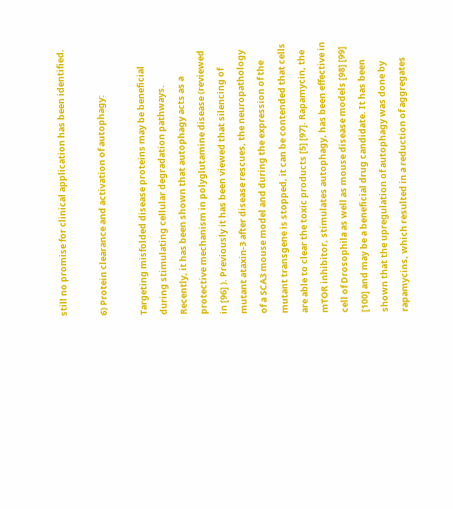still no promise for clinical application has been identified.

6) Protein clearance and activation of autophagy:

Targeting misfolded disease proteins may be beneficial during stimulating cellular degradation pathways. Recently, it has been shown that autophagy acts as a protective mechanism in polyglutamine disease (reviewed in [96] ). Previously it has been viewed that silencing of mutant ataxin-3 after disease rescues, the neuropathology of a SCA3 mouse model and during the expression of the mutant transgene is stopped, it can be contended that cells are able to clear the toxic products [5] [97]. Rapamycin, the mTOR inhibitor, stimulates autophagy, has been effective in cell of Drosophila as well as mouse disease models [98] [99] [100] and may be a beneficial drug candidate. It has been shown that the upregulation of autophagy was done by rapamycins, which resulted in a reduction of aggregates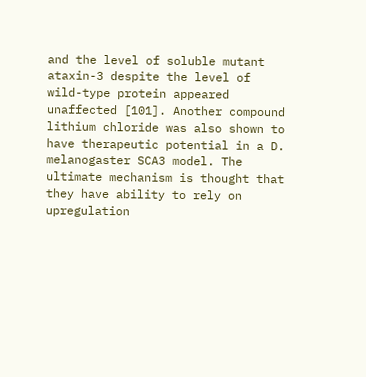and the level of soluble mutant ataxin-3 despite the level of wild-type protein appeared unaffected [101]. Another compound lithium chloride was also shown to have therapeutic potential in a D. melanogaster SCA3 model. The ultimate mechanism is thought that they have ability to rely on upregulation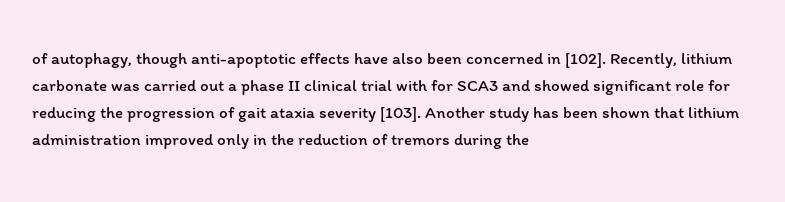of autophagy, though anti-apoptotic effects have also been concerned in [102]. Recently, lithium carbonate was carried out a phase II clinical trial with for SCA3 and showed significant role for reducing the progression of gait ataxia severity [103]. Another study has been shown that lithium administration improved only in the reduction of tremors during the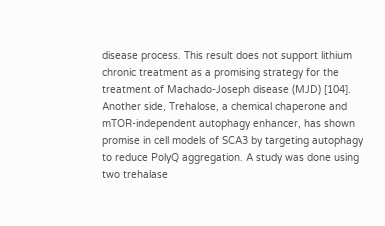disease process. This result does not support lithium chronic treatment as a promising strategy for the treatment of Machado-Joseph disease (MJD) [104]. Another side, Trehalose, a chemical chaperone and mTOR-independent autophagy enhancer, has shown promise in cell models of SCA3 by targeting autophagy to reduce PolyQ aggregation. A study was done using two trehalase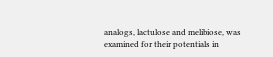analogs, lactulose and melibiose, was examined for their potentials in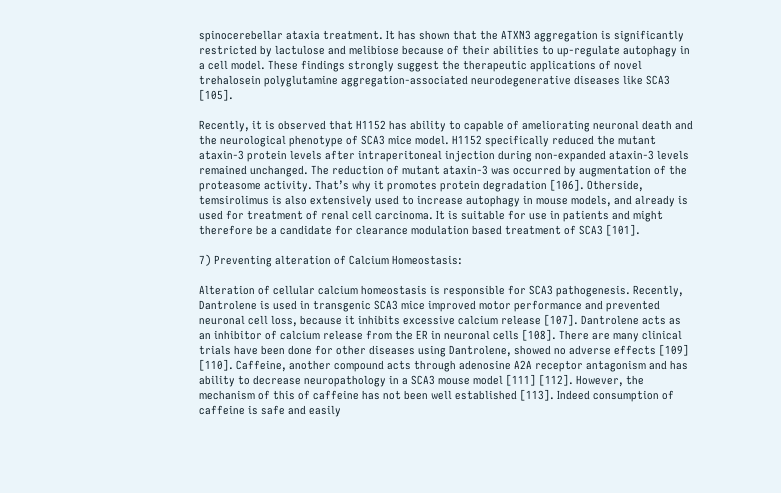spinocerebellar ataxia treatment. It has shown that the ATXN3 aggregation is significantly restricted by lactulose and melibiose because of their abilities to up-regulate autophagy in a cell model. These findings strongly suggest the therapeutic applications of novel trehalosein polyglutamine aggregation-associated neurodegenerative diseases like SCA3 [105].

Recently, it is observed that H1152 has ability to capable of ameliorating neuronal death and the neurological phenotype of SCA3 mice model. H1152 specifically reduced the mutant ataxin-3 protein levels after intraperitoneal injection during non-expanded ataxin-3 levels remained unchanged. The reduction of mutant ataxin-3 was occurred by augmentation of the proteasome activity. That’s why it promotes protein degradation [106]. Otherside, temsirolimus is also extensively used to increase autophagy in mouse models, and already is used for treatment of renal cell carcinoma. It is suitable for use in patients and might therefore be a candidate for clearance modulation based treatment of SCA3 [101].

7) Preventing alteration of Calcium Homeostasis:

Alteration of cellular calcium homeostasis is responsible for SCA3 pathogenesis. Recently, Dantrolene is used in transgenic SCA3 mice improved motor performance and prevented neuronal cell loss, because it inhibits excessive calcium release [107]. Dantrolene acts as an inhibitor of calcium release from the ER in neuronal cells [108]. There are many clinical trials have been done for other diseases using Dantrolene, showed no adverse effects [109] [110]. Caffeine, another compound acts through adenosine A2A receptor antagonism and has ability to decrease neuropathology in a SCA3 mouse model [111] [112]. However, the mechanism of this of caffeine has not been well established [113]. Indeed consumption of caffeine is safe and easily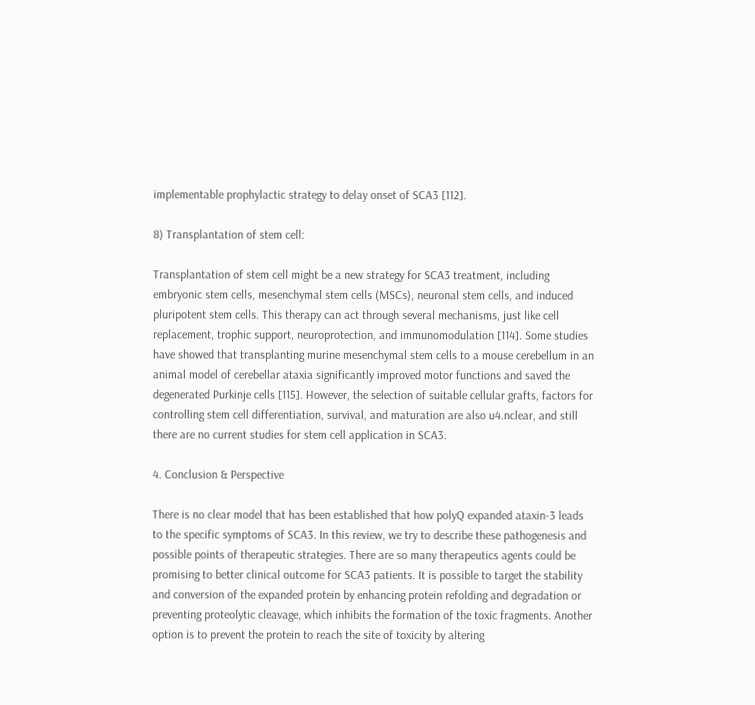implementable prophylactic strategy to delay onset of SCA3 [112].

8) Transplantation of stem cell:

Transplantation of stem cell might be a new strategy for SCA3 treatment, including embryonic stem cells, mesenchymal stem cells (MSCs), neuronal stem cells, and induced pluripotent stem cells. This therapy can act through several mechanisms, just like cell replacement, trophic support, neuroprotection, and immunomodulation [114]. Some studies have showed that transplanting murine mesenchymal stem cells to a mouse cerebellum in an animal model of cerebellar ataxia significantly improved motor functions and saved the degenerated Purkinje cells [115]. However, the selection of suitable cellular grafts, factors for controlling stem cell differentiation, survival, and maturation are also u4.nclear, and still there are no current studies for stem cell application in SCA3.

4. Conclusion & Perspective

There is no clear model that has been established that how polyQ expanded ataxin-3 leads to the specific symptoms of SCA3. In this review, we try to describe these pathogenesis and possible points of therapeutic strategies. There are so many therapeutics agents could be promising to better clinical outcome for SCA3 patients. It is possible to target the stability and conversion of the expanded protein by enhancing protein refolding and degradation or preventing proteolytic cleavage, which inhibits the formation of the toxic fragments. Another option is to prevent the protein to reach the site of toxicity by altering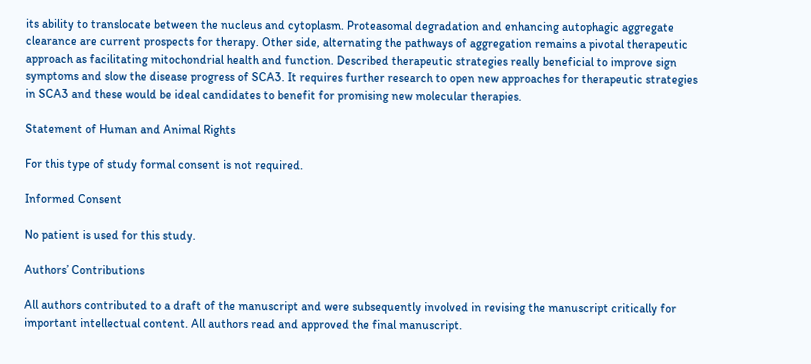its ability to translocate between the nucleus and cytoplasm. Proteasomal degradation and enhancing autophagic aggregate clearance are current prospects for therapy. Other side, alternating the pathways of aggregation remains a pivotal therapeutic approach as facilitating mitochondrial health and function. Described therapeutic strategies really beneficial to improve sign symptoms and slow the disease progress of SCA3. It requires further research to open new approaches for therapeutic strategies in SCA3 and these would be ideal candidates to benefit for promising new molecular therapies.

Statement of Human and Animal Rights

For this type of study formal consent is not required.

Informed Consent

No patient is used for this study.

Authors’ Contributions

All authors contributed to a draft of the manuscript and were subsequently involved in revising the manuscript critically for important intellectual content. All authors read and approved the final manuscript.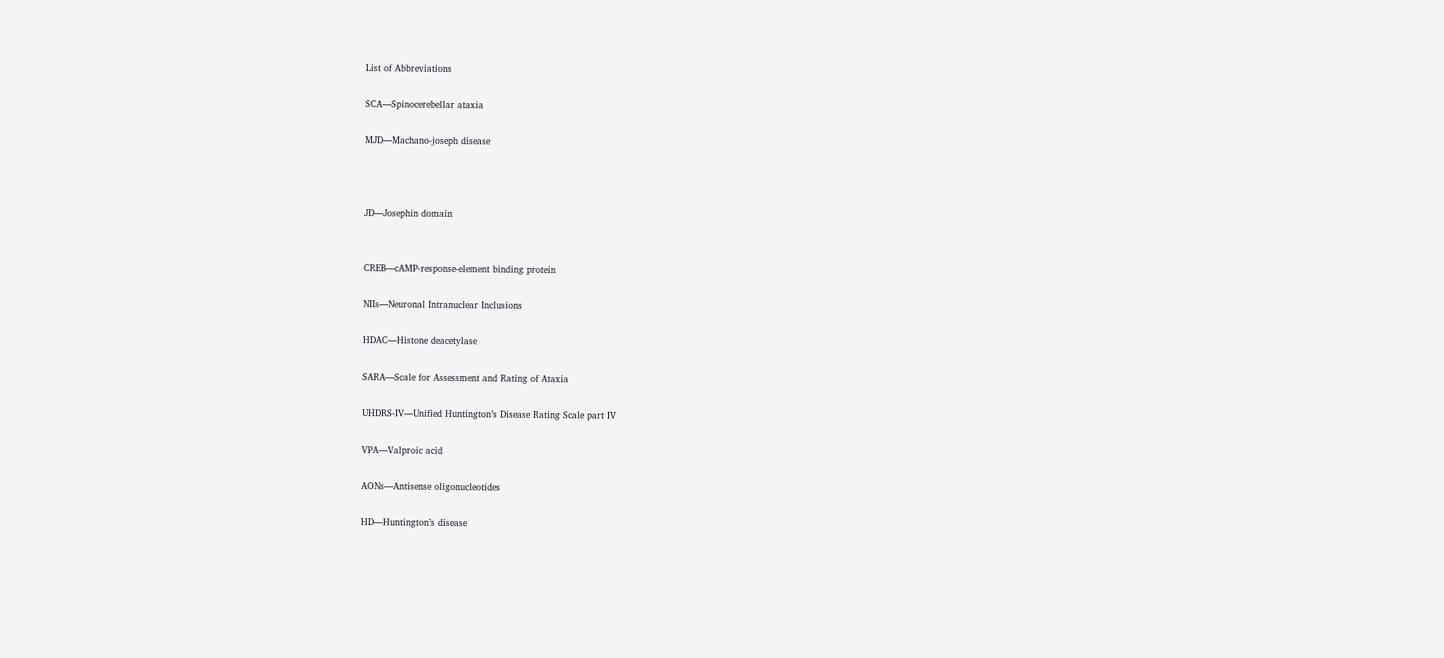List of Abbreviations

SCA—Spinocerebellar ataxia

MJD—Machano-joseph disease



JD—Josephin domain


CREB—cAMP-response-element binding protein

NIIs—Neuronal Intranuclear Inclusions

HDAC—Histone deacetylase

SARA—Scale for Assessment and Rating of Ataxia

UHDRS-IV—Unified Huntington’s Disease Rating Scale part IV

VPA—Valproic acid

AONs—Antisense oligonucleotides

HD—Huntington’s disease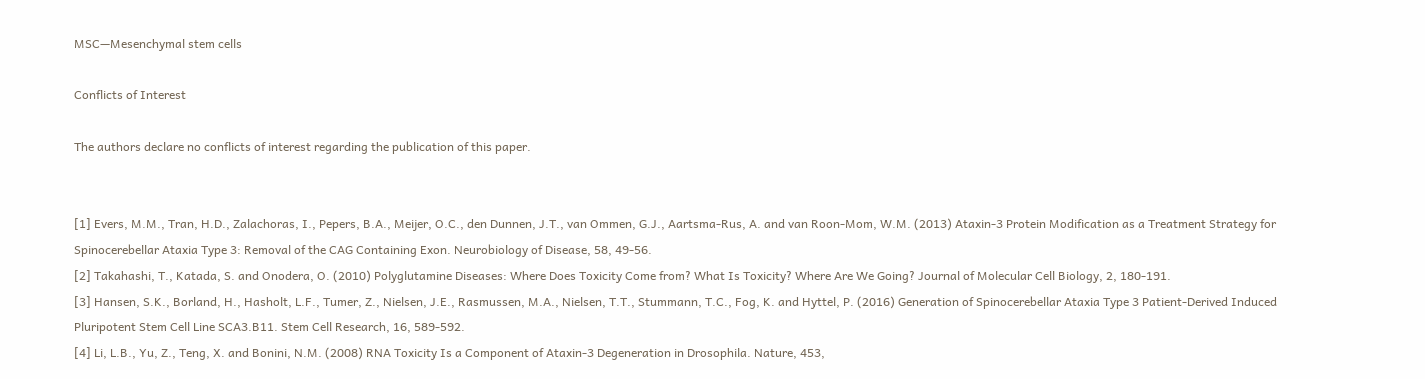MSC—Mesenchymal stem cells

Conflicts of Interest

The authors declare no conflicts of interest regarding the publication of this paper.


[1] Evers, M.M., Tran, H.D., Zalachoras, I., Pepers, B.A., Meijer, O.C., den Dunnen, J.T., van Ommen, G.J., Aartsma-Rus, A. and van Roon-Mom, W.M. (2013) Ataxin-3 Protein Modification as a Treatment Strategy for Spinocerebellar Ataxia Type 3: Removal of the CAG Containing Exon. Neurobiology of Disease, 58, 49-56.
[2] Takahashi, T., Katada, S. and Onodera, O. (2010) Polyglutamine Diseases: Where Does Toxicity Come from? What Is Toxicity? Where Are We Going? Journal of Molecular Cell Biology, 2, 180-191.
[3] Hansen, S.K., Borland, H., Hasholt, L.F., Tumer, Z., Nielsen, J.E., Rasmussen, M.A., Nielsen, T.T., Stummann, T.C., Fog, K. and Hyttel, P. (2016) Generation of Spinocerebellar Ataxia Type 3 Patient-Derived Induced Pluripotent Stem Cell Line SCA3.B11. Stem Cell Research, 16, 589-592.
[4] Li, L.B., Yu, Z., Teng, X. and Bonini, N.M. (2008) RNA Toxicity Is a Component of Ataxin-3 Degeneration in Drosophila. Nature, 453,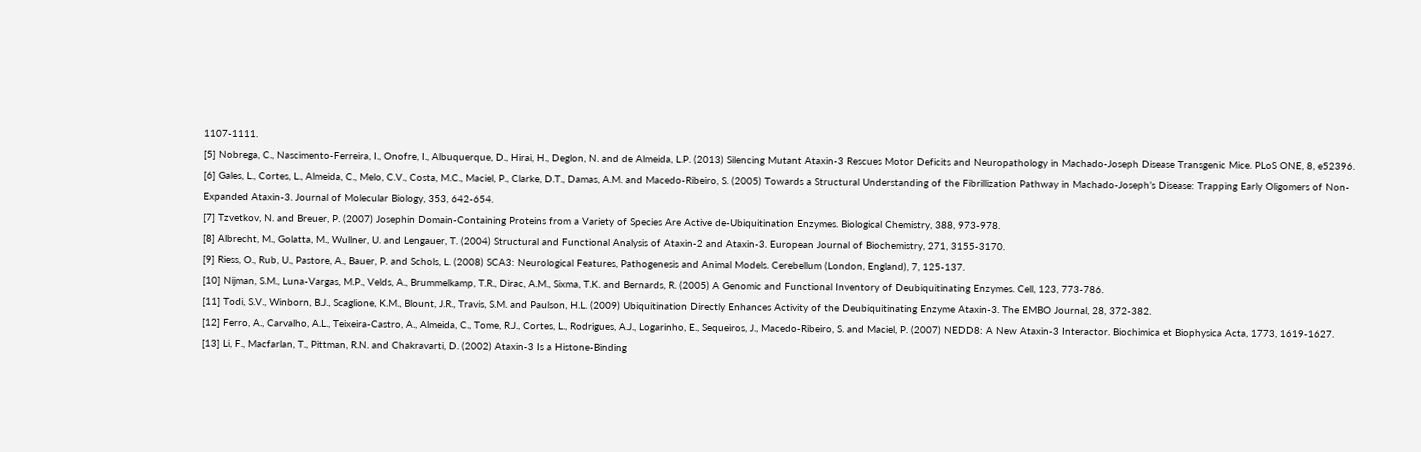1107-1111.
[5] Nobrega, C., Nascimento-Ferreira, I., Onofre, I., Albuquerque, D., Hirai, H., Deglon, N. and de Almeida, L.P. (2013) Silencing Mutant Ataxin-3 Rescues Motor Deficits and Neuropathology in Machado-Joseph Disease Transgenic Mice. PLoS ONE, 8, e52396.
[6] Gales, L., Cortes, L., Almeida, C., Melo, C.V., Costa, M.C., Maciel, P., Clarke, D.T., Damas, A.M. and Macedo-Ribeiro, S. (2005) Towards a Structural Understanding of the Fibrillization Pathway in Machado-Joseph’s Disease: Trapping Early Oligomers of Non-Expanded Ataxin-3. Journal of Molecular Biology, 353, 642-654.
[7] Tzvetkov, N. and Breuer, P. (2007) Josephin Domain-Containing Proteins from a Variety of Species Are Active de-Ubiquitination Enzymes. Biological Chemistry, 388, 973-978.
[8] Albrecht, M., Golatta, M., Wullner, U. and Lengauer, T. (2004) Structural and Functional Analysis of Ataxin-2 and Ataxin-3. European Journal of Biochemistry, 271, 3155-3170.
[9] Riess, O., Rub, U., Pastore, A., Bauer, P. and Schols, L. (2008) SCA3: Neurological Features, Pathogenesis and Animal Models. Cerebellum (London, England), 7, 125-137.
[10] Nijman, S.M., Luna-Vargas, M.P., Velds, A., Brummelkamp, T.R., Dirac, A.M., Sixma, T.K. and Bernards, R. (2005) A Genomic and Functional Inventory of Deubiquitinating Enzymes. Cell, 123, 773-786.
[11] Todi, S.V., Winborn, B.J., Scaglione, K.M., Blount, J.R., Travis, S.M. and Paulson, H.L. (2009) Ubiquitination Directly Enhances Activity of the Deubiquitinating Enzyme Ataxin-3. The EMBO Journal, 28, 372-382.
[12] Ferro, A., Carvalho, A.L., Teixeira-Castro, A., Almeida, C., Tome, R.J., Cortes, L., Rodrigues, A.J., Logarinho, E., Sequeiros, J., Macedo-Ribeiro, S. and Maciel, P. (2007) NEDD8: A New Ataxin-3 Interactor. Biochimica et Biophysica Acta, 1773, 1619-1627.
[13] Li, F., Macfarlan, T., Pittman, R.N. and Chakravarti, D. (2002) Ataxin-3 Is a Histone-Binding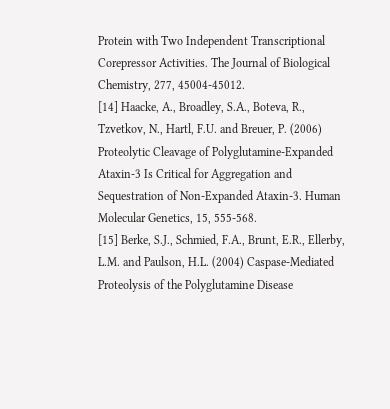Protein with Two Independent Transcriptional Corepressor Activities. The Journal of Biological Chemistry, 277, 45004-45012.
[14] Haacke, A., Broadley, S.A., Boteva, R., Tzvetkov, N., Hartl, F.U. and Breuer, P. (2006) Proteolytic Cleavage of Polyglutamine-Expanded Ataxin-3 Is Critical for Aggregation and Sequestration of Non-Expanded Ataxin-3. Human Molecular Genetics, 15, 555-568.
[15] Berke, S.J., Schmied, F.A., Brunt, E.R., Ellerby, L.M. and Paulson, H.L. (2004) Caspase-Mediated Proteolysis of the Polyglutamine Disease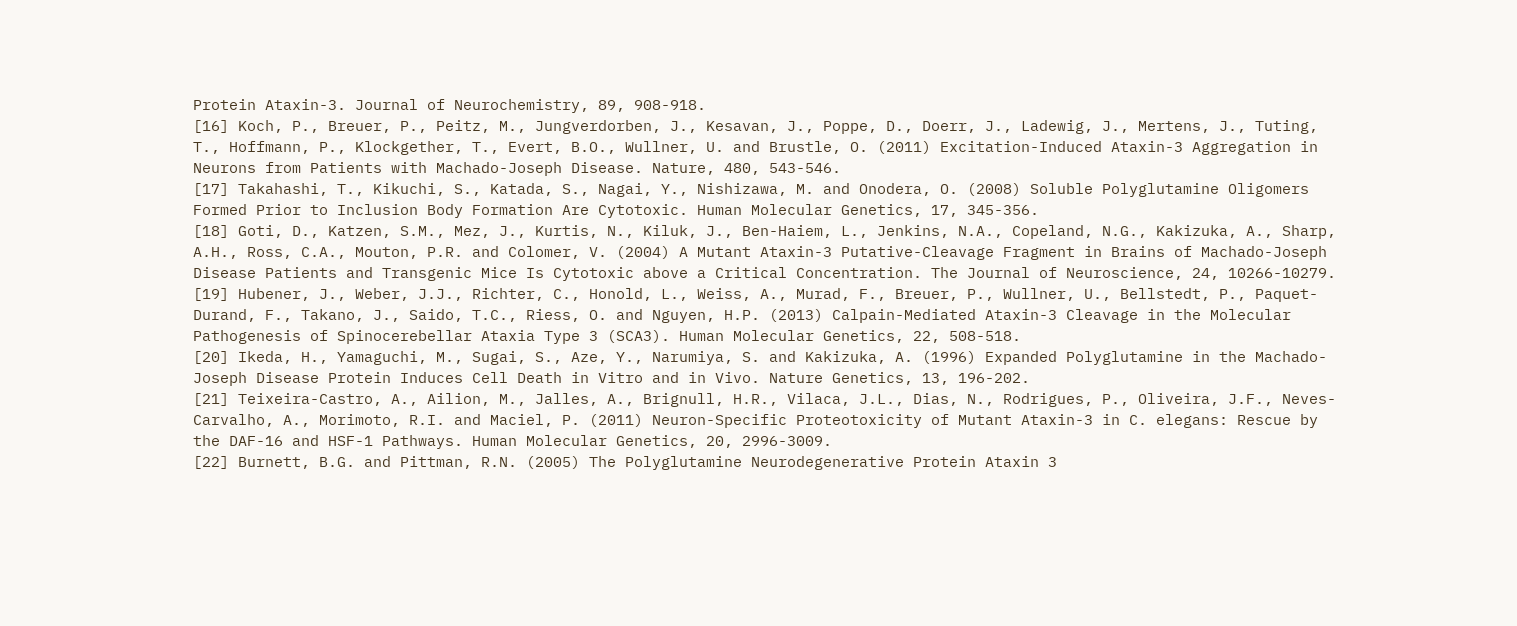Protein Ataxin-3. Journal of Neurochemistry, 89, 908-918.
[16] Koch, P., Breuer, P., Peitz, M., Jungverdorben, J., Kesavan, J., Poppe, D., Doerr, J., Ladewig, J., Mertens, J., Tuting, T., Hoffmann, P., Klockgether, T., Evert, B.O., Wullner, U. and Brustle, O. (2011) Excitation-Induced Ataxin-3 Aggregation in Neurons from Patients with Machado-Joseph Disease. Nature, 480, 543-546.
[17] Takahashi, T., Kikuchi, S., Katada, S., Nagai, Y., Nishizawa, M. and Onodera, O. (2008) Soluble Polyglutamine Oligomers Formed Prior to Inclusion Body Formation Are Cytotoxic. Human Molecular Genetics, 17, 345-356.
[18] Goti, D., Katzen, S.M., Mez, J., Kurtis, N., Kiluk, J., Ben-Haiem, L., Jenkins, N.A., Copeland, N.G., Kakizuka, A., Sharp, A.H., Ross, C.A., Mouton, P.R. and Colomer, V. (2004) A Mutant Ataxin-3 Putative-Cleavage Fragment in Brains of Machado-Joseph Disease Patients and Transgenic Mice Is Cytotoxic above a Critical Concentration. The Journal of Neuroscience, 24, 10266-10279.
[19] Hubener, J., Weber, J.J., Richter, C., Honold, L., Weiss, A., Murad, F., Breuer, P., Wullner, U., Bellstedt, P., Paquet-Durand, F., Takano, J., Saido, T.C., Riess, O. and Nguyen, H.P. (2013) Calpain-Mediated Ataxin-3 Cleavage in the Molecular Pathogenesis of Spinocerebellar Ataxia Type 3 (SCA3). Human Molecular Genetics, 22, 508-518.
[20] Ikeda, H., Yamaguchi, M., Sugai, S., Aze, Y., Narumiya, S. and Kakizuka, A. (1996) Expanded Polyglutamine in the Machado-Joseph Disease Protein Induces Cell Death in Vitro and in Vivo. Nature Genetics, 13, 196-202.
[21] Teixeira-Castro, A., Ailion, M., Jalles, A., Brignull, H.R., Vilaca, J.L., Dias, N., Rodrigues, P., Oliveira, J.F., Neves-Carvalho, A., Morimoto, R.I. and Maciel, P. (2011) Neuron-Specific Proteotoxicity of Mutant Ataxin-3 in C. elegans: Rescue by the DAF-16 and HSF-1 Pathways. Human Molecular Genetics, 20, 2996-3009.
[22] Burnett, B.G. and Pittman, R.N. (2005) The Polyglutamine Neurodegenerative Protein Ataxin 3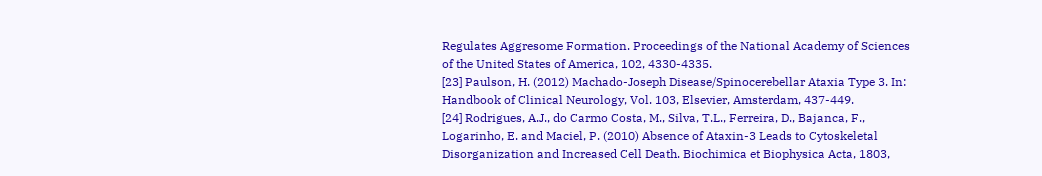Regulates Aggresome Formation. Proceedings of the National Academy of Sciences of the United States of America, 102, 4330-4335.
[23] Paulson, H. (2012) Machado-Joseph Disease/Spinocerebellar Ataxia Type 3. In: Handbook of Clinical Neurology, Vol. 103, Elsevier, Amsterdam, 437-449.
[24] Rodrigues, A.J., do Carmo Costa, M., Silva, T.L., Ferreira, D., Bajanca, F., Logarinho, E. and Maciel, P. (2010) Absence of Ataxin-3 Leads to Cytoskeletal Disorganization and Increased Cell Death. Biochimica et Biophysica Acta, 1803,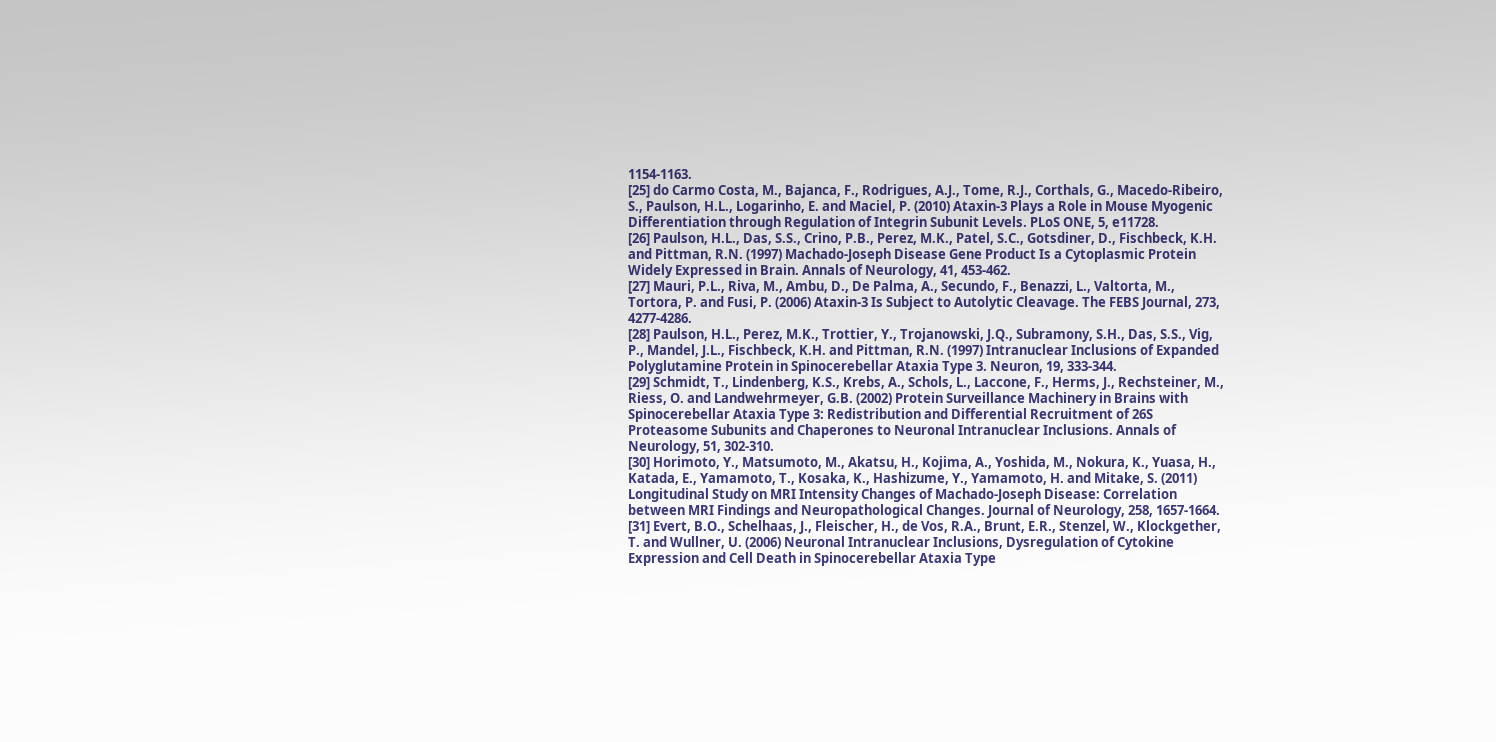1154-1163.
[25] do Carmo Costa, M., Bajanca, F., Rodrigues, A.J., Tome, R.J., Corthals, G., Macedo-Ribeiro, S., Paulson, H.L., Logarinho, E. and Maciel, P. (2010) Ataxin-3 Plays a Role in Mouse Myogenic Differentiation through Regulation of Integrin Subunit Levels. PLoS ONE, 5, e11728.
[26] Paulson, H.L., Das, S.S., Crino, P.B., Perez, M.K., Patel, S.C., Gotsdiner, D., Fischbeck, K.H. and Pittman, R.N. (1997) Machado-Joseph Disease Gene Product Is a Cytoplasmic Protein Widely Expressed in Brain. Annals of Neurology, 41, 453-462.
[27] Mauri, P.L., Riva, M., Ambu, D., De Palma, A., Secundo, F., Benazzi, L., Valtorta, M., Tortora, P. and Fusi, P. (2006) Ataxin-3 Is Subject to Autolytic Cleavage. The FEBS Journal, 273, 4277-4286.
[28] Paulson, H.L., Perez, M.K., Trottier, Y., Trojanowski, J.Q., Subramony, S.H., Das, S.S., Vig, P., Mandel, J.L., Fischbeck, K.H. and Pittman, R.N. (1997) Intranuclear Inclusions of Expanded Polyglutamine Protein in Spinocerebellar Ataxia Type 3. Neuron, 19, 333-344.
[29] Schmidt, T., Lindenberg, K.S., Krebs, A., Schols, L., Laccone, F., Herms, J., Rechsteiner, M., Riess, O. and Landwehrmeyer, G.B. (2002) Protein Surveillance Machinery in Brains with Spinocerebellar Ataxia Type 3: Redistribution and Differential Recruitment of 26S Proteasome Subunits and Chaperones to Neuronal Intranuclear Inclusions. Annals of Neurology, 51, 302-310.
[30] Horimoto, Y., Matsumoto, M., Akatsu, H., Kojima, A., Yoshida, M., Nokura, K., Yuasa, H., Katada, E., Yamamoto, T., Kosaka, K., Hashizume, Y., Yamamoto, H. and Mitake, S. (2011) Longitudinal Study on MRI Intensity Changes of Machado-Joseph Disease: Correlation between MRI Findings and Neuropathological Changes. Journal of Neurology, 258, 1657-1664.
[31] Evert, B.O., Schelhaas, J., Fleischer, H., de Vos, R.A., Brunt, E.R., Stenzel, W., Klockgether, T. and Wullner, U. (2006) Neuronal Intranuclear Inclusions, Dysregulation of Cytokine Expression and Cell Death in Spinocerebellar Ataxia Type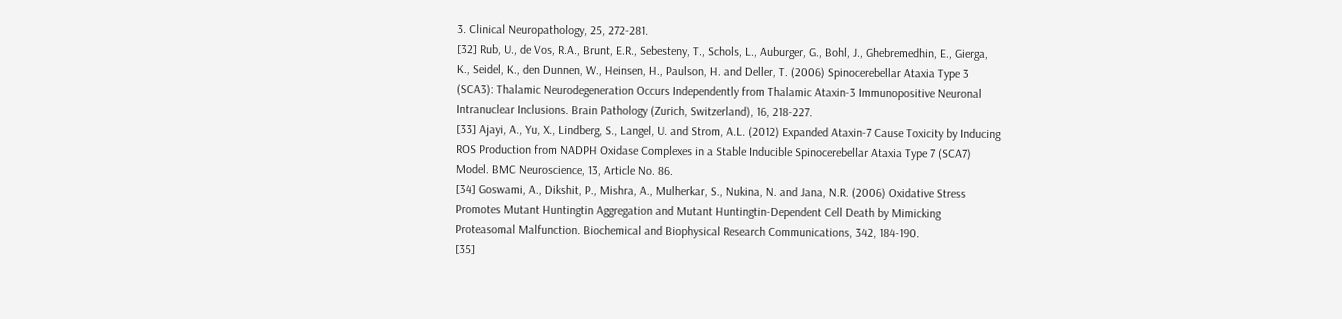3. Clinical Neuropathology, 25, 272-281.
[32] Rub, U., de Vos, R.A., Brunt, E.R., Sebesteny, T., Schols, L., Auburger, G., Bohl, J., Ghebremedhin, E., Gierga, K., Seidel, K., den Dunnen, W., Heinsen, H., Paulson, H. and Deller, T. (2006) Spinocerebellar Ataxia Type 3 (SCA3): Thalamic Neurodegeneration Occurs Independently from Thalamic Ataxin-3 Immunopositive Neuronal Intranuclear Inclusions. Brain Pathology (Zurich, Switzerland), 16, 218-227.
[33] Ajayi, A., Yu, X., Lindberg, S., Langel, U. and Strom, A.L. (2012) Expanded Ataxin-7 Cause Toxicity by Inducing ROS Production from NADPH Oxidase Complexes in a Stable Inducible Spinocerebellar Ataxia Type 7 (SCA7) Model. BMC Neuroscience, 13, Article No. 86.
[34] Goswami, A., Dikshit, P., Mishra, A., Mulherkar, S., Nukina, N. and Jana, N.R. (2006) Oxidative Stress Promotes Mutant Huntingtin Aggregation and Mutant Huntingtin-Dependent Cell Death by Mimicking Proteasomal Malfunction. Biochemical and Biophysical Research Communications, 342, 184-190.
[35]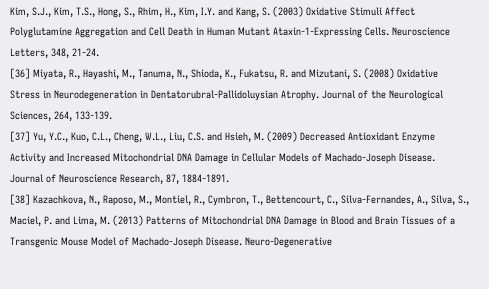Kim, S.J., Kim, T.S., Hong, S., Rhim, H., Kim, I.Y. and Kang, S. (2003) Oxidative Stimuli Affect Polyglutamine Aggregation and Cell Death in Human Mutant Ataxin-1-Expressing Cells. Neuroscience Letters, 348, 21-24.
[36] Miyata, R., Hayashi, M., Tanuma, N., Shioda, K., Fukatsu, R. and Mizutani, S. (2008) Oxidative Stress in Neurodegeneration in Dentatorubral-Pallidoluysian Atrophy. Journal of the Neurological Sciences, 264, 133-139.
[37] Yu, Y.C., Kuo, C.L., Cheng, W.L., Liu, C.S. and Hsieh, M. (2009) Decreased Antioxidant Enzyme Activity and Increased Mitochondrial DNA Damage in Cellular Models of Machado-Joseph Disease. Journal of Neuroscience Research, 87, 1884-1891.
[38] Kazachkova, N., Raposo, M., Montiel, R., Cymbron, T., Bettencourt, C., Silva-Fernandes, A., Silva, S., Maciel, P. and Lima, M. (2013) Patterns of Mitochondrial DNA Damage in Blood and Brain Tissues of a Transgenic Mouse Model of Machado-Joseph Disease. Neuro-Degenerative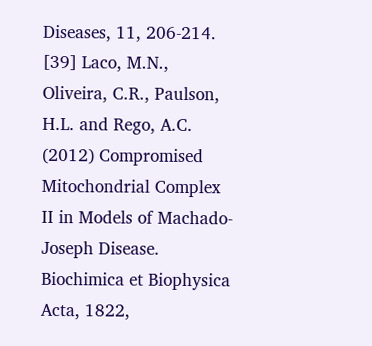Diseases, 11, 206-214.
[39] Laco, M.N., Oliveira, C.R., Paulson, H.L. and Rego, A.C. (2012) Compromised Mitochondrial Complex II in Models of Machado-Joseph Disease. Biochimica et Biophysica Acta, 1822,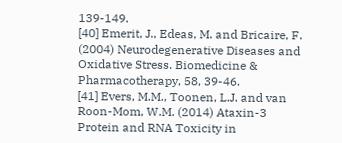139-149.
[40] Emerit, J., Edeas, M. and Bricaire, F. (2004) Neurodegenerative Diseases and Oxidative Stress. Biomedicine & Pharmacotherapy, 58, 39-46.
[41] Evers, M.M., Toonen, L.J. and van Roon-Mom, W.M. (2014) Ataxin-3 Protein and RNA Toxicity in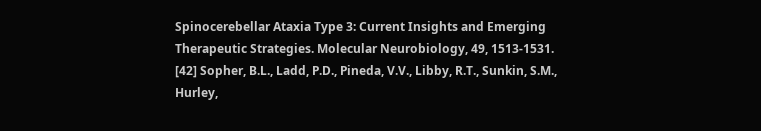Spinocerebellar Ataxia Type 3: Current Insights and Emerging Therapeutic Strategies. Molecular Neurobiology, 49, 1513-1531.
[42] Sopher, B.L., Ladd, P.D., Pineda, V.V., Libby, R.T., Sunkin, S.M., Hurley,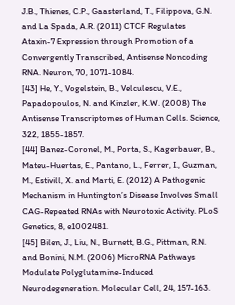J.B., Thienes, C.P., Gaasterland, T., Filippova, G.N. and La Spada, A.R. (2011) CTCF Regulates Ataxin-7 Expression through Promotion of a Convergently Transcribed, Antisense Noncoding RNA. Neuron, 70, 1071-1084.
[43] He, Y., Vogelstein, B., Velculescu, V.E., Papadopoulos, N. and Kinzler, K.W. (2008) The Antisense Transcriptomes of Human Cells. Science, 322, 1855-1857.
[44] Banez-Coronel, M., Porta, S., Kagerbauer, B., Mateu-Huertas, E., Pantano, L., Ferrer, I., Guzman, M., Estivill, X. and Marti, E. (2012) A Pathogenic Mechanism in Huntington’s Disease Involves Small CAG-Repeated RNAs with Neurotoxic Activity. PLoS Genetics, 8, e1002481.
[45] Bilen, J., Liu, N., Burnett, B.G., Pittman, R.N. and Bonini, N.M. (2006) MicroRNA Pathways Modulate Polyglutamine-Induced Neurodegeneration. Molecular Cell, 24, 157-163.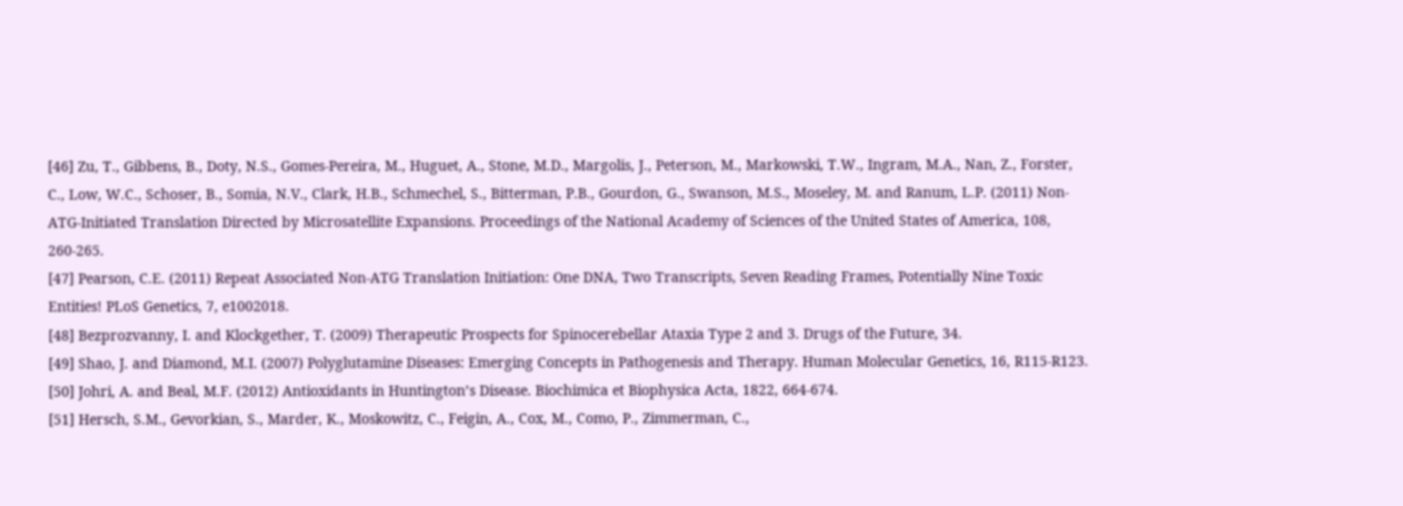[46] Zu, T., Gibbens, B., Doty, N.S., Gomes-Pereira, M., Huguet, A., Stone, M.D., Margolis, J., Peterson, M., Markowski, T.W., Ingram, M.A., Nan, Z., Forster, C., Low, W.C., Schoser, B., Somia, N.V., Clark, H.B., Schmechel, S., Bitterman, P.B., Gourdon, G., Swanson, M.S., Moseley, M. and Ranum, L.P. (2011) Non-ATG-Initiated Translation Directed by Microsatellite Expansions. Proceedings of the National Academy of Sciences of the United States of America, 108, 260-265.
[47] Pearson, C.E. (2011) Repeat Associated Non-ATG Translation Initiation: One DNA, Two Transcripts, Seven Reading Frames, Potentially Nine Toxic Entities! PLoS Genetics, 7, e1002018.
[48] Bezprozvanny, I. and Klockgether, T. (2009) Therapeutic Prospects for Spinocerebellar Ataxia Type 2 and 3. Drugs of the Future, 34.
[49] Shao, J. and Diamond, M.I. (2007) Polyglutamine Diseases: Emerging Concepts in Pathogenesis and Therapy. Human Molecular Genetics, 16, R115-R123.
[50] Johri, A. and Beal, M.F. (2012) Antioxidants in Huntington’s Disease. Biochimica et Biophysica Acta, 1822, 664-674.
[51] Hersch, S.M., Gevorkian, S., Marder, K., Moskowitz, C., Feigin, A., Cox, M., Como, P., Zimmerman, C.,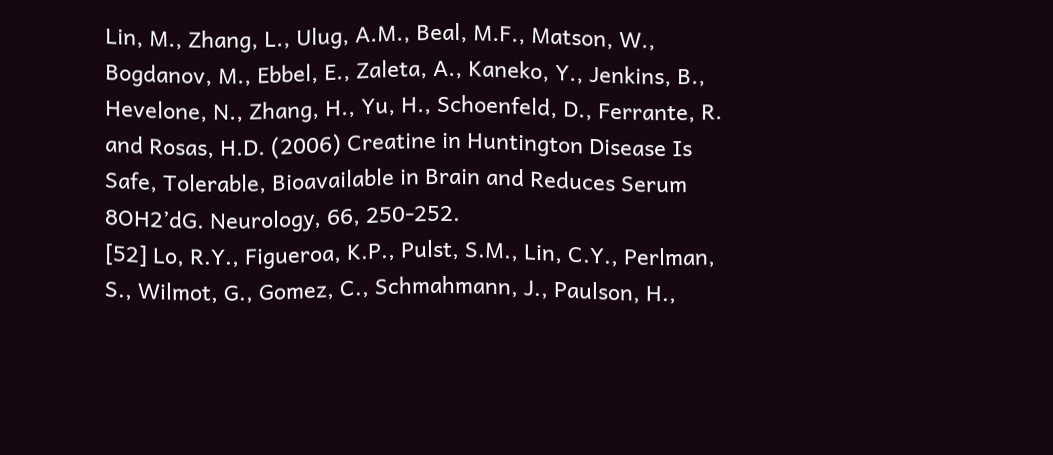Lin, M., Zhang, L., Ulug, A.M., Beal, M.F., Matson, W., Bogdanov, M., Ebbel, E., Zaleta, A., Kaneko, Y., Jenkins, B., Hevelone, N., Zhang, H., Yu, H., Schoenfeld, D., Ferrante, R. and Rosas, H.D. (2006) Creatine in Huntington Disease Is Safe, Tolerable, Bioavailable in Brain and Reduces Serum 8OH2’dG. Neurology, 66, 250-252.
[52] Lo, R.Y., Figueroa, K.P., Pulst, S.M., Lin, C.Y., Perlman, S., Wilmot, G., Gomez, C., Schmahmann, J., Paulson, H.,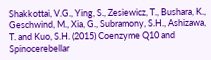Shakkottai, V.G., Ying, S., Zesiewicz, T., Bushara, K., Geschwind, M., Xia, G., Subramony, S.H., Ashizawa, T. and Kuo, S.H. (2015) Coenzyme Q10 and Spinocerebellar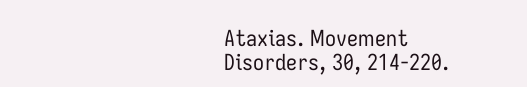Ataxias. Movement Disorders, 30, 214-220.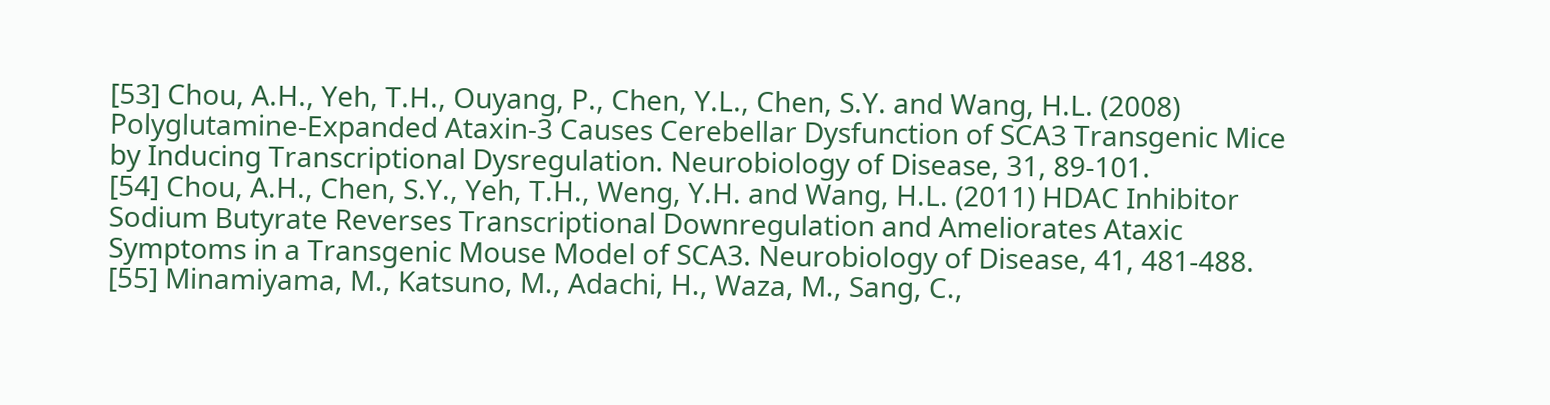[53] Chou, A.H., Yeh, T.H., Ouyang, P., Chen, Y.L., Chen, S.Y. and Wang, H.L. (2008) Polyglutamine-Expanded Ataxin-3 Causes Cerebellar Dysfunction of SCA3 Transgenic Mice by Inducing Transcriptional Dysregulation. Neurobiology of Disease, 31, 89-101.
[54] Chou, A.H., Chen, S.Y., Yeh, T.H., Weng, Y.H. and Wang, H.L. (2011) HDAC Inhibitor Sodium Butyrate Reverses Transcriptional Downregulation and Ameliorates Ataxic Symptoms in a Transgenic Mouse Model of SCA3. Neurobiology of Disease, 41, 481-488.
[55] Minamiyama, M., Katsuno, M., Adachi, H., Waza, M., Sang, C.,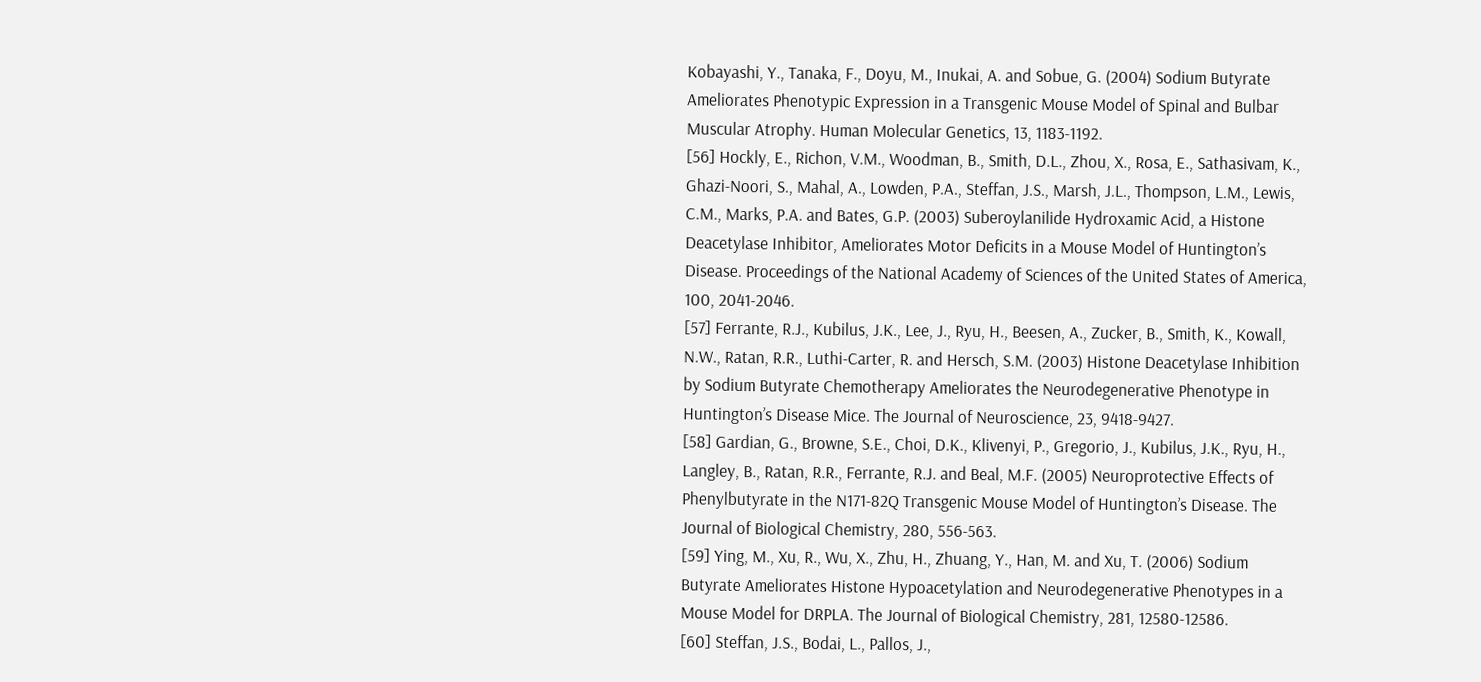Kobayashi, Y., Tanaka, F., Doyu, M., Inukai, A. and Sobue, G. (2004) Sodium Butyrate Ameliorates Phenotypic Expression in a Transgenic Mouse Model of Spinal and Bulbar Muscular Atrophy. Human Molecular Genetics, 13, 1183-1192.
[56] Hockly, E., Richon, V.M., Woodman, B., Smith, D.L., Zhou, X., Rosa, E., Sathasivam, K., Ghazi-Noori, S., Mahal, A., Lowden, P.A., Steffan, J.S., Marsh, J.L., Thompson, L.M., Lewis, C.M., Marks, P.A. and Bates, G.P. (2003) Suberoylanilide Hydroxamic Acid, a Histone Deacetylase Inhibitor, Ameliorates Motor Deficits in a Mouse Model of Huntington’s Disease. Proceedings of the National Academy of Sciences of the United States of America, 100, 2041-2046.
[57] Ferrante, R.J., Kubilus, J.K., Lee, J., Ryu, H., Beesen, A., Zucker, B., Smith, K., Kowall, N.W., Ratan, R.R., Luthi-Carter, R. and Hersch, S.M. (2003) Histone Deacetylase Inhibition by Sodium Butyrate Chemotherapy Ameliorates the Neurodegenerative Phenotype in Huntington’s Disease Mice. The Journal of Neuroscience, 23, 9418-9427.
[58] Gardian, G., Browne, S.E., Choi, D.K., Klivenyi, P., Gregorio, J., Kubilus, J.K., Ryu, H., Langley, B., Ratan, R.R., Ferrante, R.J. and Beal, M.F. (2005) Neuroprotective Effects of Phenylbutyrate in the N171-82Q Transgenic Mouse Model of Huntington’s Disease. The Journal of Biological Chemistry, 280, 556-563.
[59] Ying, M., Xu, R., Wu, X., Zhu, H., Zhuang, Y., Han, M. and Xu, T. (2006) Sodium Butyrate Ameliorates Histone Hypoacetylation and Neurodegenerative Phenotypes in a Mouse Model for DRPLA. The Journal of Biological Chemistry, 281, 12580-12586.
[60] Steffan, J.S., Bodai, L., Pallos, J.,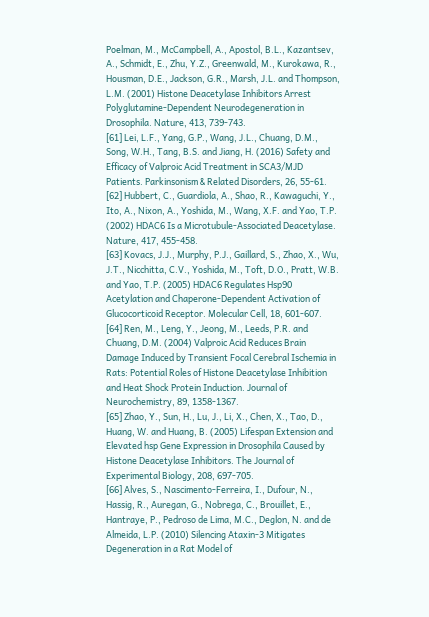Poelman, M., McCampbell, A., Apostol, B.L., Kazantsev, A., Schmidt, E., Zhu, Y.Z., Greenwald, M., Kurokawa, R., Housman, D.E., Jackson, G.R., Marsh, J.L. and Thompson, L.M. (2001) Histone Deacetylase Inhibitors Arrest Polyglutamine-Dependent Neurodegeneration in Drosophila. Nature, 413, 739-743.
[61] Lei, L.F., Yang, G.P., Wang, J.L., Chuang, D.M., Song, W.H., Tang, B.S. and Jiang, H. (2016) Safety and Efficacy of Valproic Acid Treatment in SCA3/MJD Patients. Parkinsonism & Related Disorders, 26, 55-61.
[62] Hubbert, C., Guardiola, A., Shao, R., Kawaguchi, Y., Ito, A., Nixon, A., Yoshida, M., Wang, X.F. and Yao, T.P. (2002) HDAC6 Is a Microtubule-Associated Deacetylase. Nature, 417, 455-458.
[63] Kovacs, J.J., Murphy, P.J., Gaillard, S., Zhao, X., Wu, J.T., Nicchitta, C.V., Yoshida, M., Toft, D.O., Pratt, W.B. and Yao, T.P. (2005) HDAC6 Regulates Hsp90 Acetylation and Chaperone-Dependent Activation of Glucocorticoid Receptor. Molecular Cell, 18, 601-607.
[64] Ren, M., Leng, Y., Jeong, M., Leeds, P.R. and Chuang, D.M. (2004) Valproic Acid Reduces Brain Damage Induced by Transient Focal Cerebral Ischemia in Rats: Potential Roles of Histone Deacetylase Inhibition and Heat Shock Protein Induction. Journal of Neurochemistry, 89, 1358-1367.
[65] Zhao, Y., Sun, H., Lu, J., Li, X., Chen, X., Tao, D., Huang, W. and Huang, B. (2005) Lifespan Extension and Elevated hsp Gene Expression in Drosophila Caused by Histone Deacetylase Inhibitors. The Journal of Experimental Biology, 208, 697-705.
[66] Alves, S., Nascimento-Ferreira, I., Dufour, N., Hassig, R., Auregan, G., Nobrega, C., Brouillet, E., Hantraye, P., Pedroso de Lima, M.C., Deglon, N. and de Almeida, L.P. (2010) Silencing Ataxin-3 Mitigates Degeneration in a Rat Model of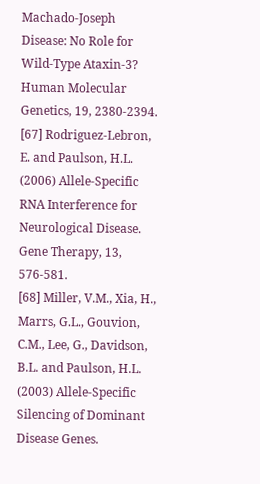Machado-Joseph Disease: No Role for Wild-Type Ataxin-3? Human Molecular Genetics, 19, 2380-2394.
[67] Rodriguez-Lebron, E. and Paulson, H.L. (2006) Allele-Specific RNA Interference for Neurological Disease. Gene Therapy, 13, 576-581.
[68] Miller, V.M., Xia, H., Marrs, G.L., Gouvion, C.M., Lee, G., Davidson, B.L. and Paulson, H.L. (2003) Allele-Specific Silencing of Dominant Disease Genes.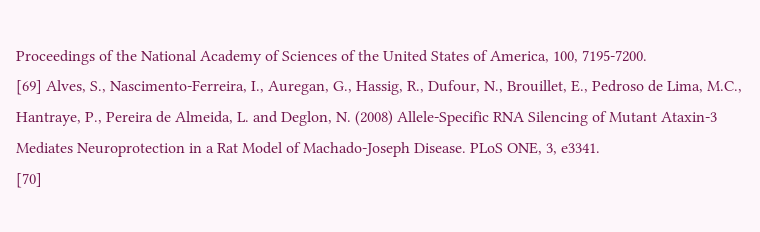Proceedings of the National Academy of Sciences of the United States of America, 100, 7195-7200.
[69] Alves, S., Nascimento-Ferreira, I., Auregan, G., Hassig, R., Dufour, N., Brouillet, E., Pedroso de Lima, M.C., Hantraye, P., Pereira de Almeida, L. and Deglon, N. (2008) Allele-Specific RNA Silencing of Mutant Ataxin-3 Mediates Neuroprotection in a Rat Model of Machado-Joseph Disease. PLoS ONE, 3, e3341.
[70]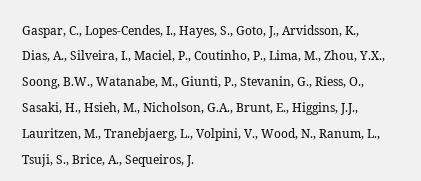Gaspar, C., Lopes-Cendes, I., Hayes, S., Goto, J., Arvidsson, K., Dias, A., Silveira, I., Maciel, P., Coutinho, P., Lima, M., Zhou, Y.X., Soong, B.W., Watanabe, M., Giunti, P., Stevanin, G., Riess, O., Sasaki, H., Hsieh, M., Nicholson, G.A., Brunt, E., Higgins, J.J., Lauritzen, M., Tranebjaerg, L., Volpini, V., Wood, N., Ranum, L., Tsuji, S., Brice, A., Sequeiros, J.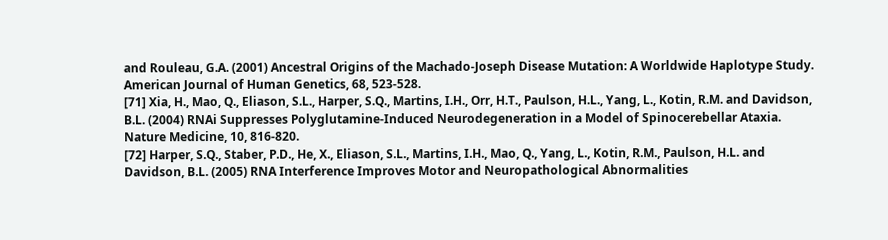and Rouleau, G.A. (2001) Ancestral Origins of the Machado-Joseph Disease Mutation: A Worldwide Haplotype Study. American Journal of Human Genetics, 68, 523-528.
[71] Xia, H., Mao, Q., Eliason, S.L., Harper, S.Q., Martins, I.H., Orr, H.T., Paulson, H.L., Yang, L., Kotin, R.M. and Davidson, B.L. (2004) RNAi Suppresses Polyglutamine-Induced Neurodegeneration in a Model of Spinocerebellar Ataxia. Nature Medicine, 10, 816-820.
[72] Harper, S.Q., Staber, P.D., He, X., Eliason, S.L., Martins, I.H., Mao, Q., Yang, L., Kotin, R.M., Paulson, H.L. and Davidson, B.L. (2005) RNA Interference Improves Motor and Neuropathological Abnormalities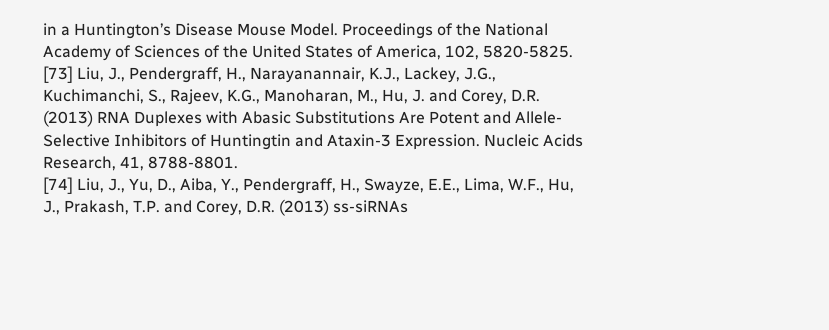in a Huntington’s Disease Mouse Model. Proceedings of the National Academy of Sciences of the United States of America, 102, 5820-5825.
[73] Liu, J., Pendergraff, H., Narayanannair, K.J., Lackey, J.G., Kuchimanchi, S., Rajeev, K.G., Manoharan, M., Hu, J. and Corey, D.R. (2013) RNA Duplexes with Abasic Substitutions Are Potent and Allele-Selective Inhibitors of Huntingtin and Ataxin-3 Expression. Nucleic Acids Research, 41, 8788-8801.
[74] Liu, J., Yu, D., Aiba, Y., Pendergraff, H., Swayze, E.E., Lima, W.F., Hu, J., Prakash, T.P. and Corey, D.R. (2013) ss-siRNAs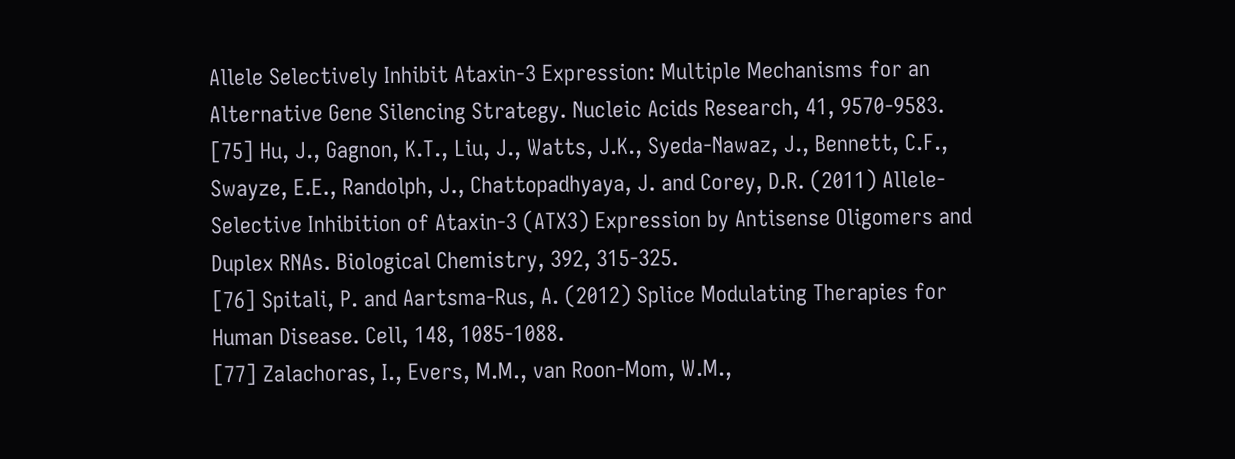Allele Selectively Inhibit Ataxin-3 Expression: Multiple Mechanisms for an Alternative Gene Silencing Strategy. Nucleic Acids Research, 41, 9570-9583.
[75] Hu, J., Gagnon, K.T., Liu, J., Watts, J.K., Syeda-Nawaz, J., Bennett, C.F., Swayze, E.E., Randolph, J., Chattopadhyaya, J. and Corey, D.R. (2011) Allele-Selective Inhibition of Ataxin-3 (ATX3) Expression by Antisense Oligomers and Duplex RNAs. Biological Chemistry, 392, 315-325.
[76] Spitali, P. and Aartsma-Rus, A. (2012) Splice Modulating Therapies for Human Disease. Cell, 148, 1085-1088.
[77] Zalachoras, I., Evers, M.M., van Roon-Mom, W.M.,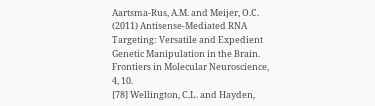Aartsma-Rus, A.M. and Meijer, O.C. (2011) Antisense-Mediated RNA Targeting: Versatile and Expedient Genetic Manipulation in the Brain. Frontiers in Molecular Neuroscience, 4, 10.
[78] Wellington, C.L. and Hayden,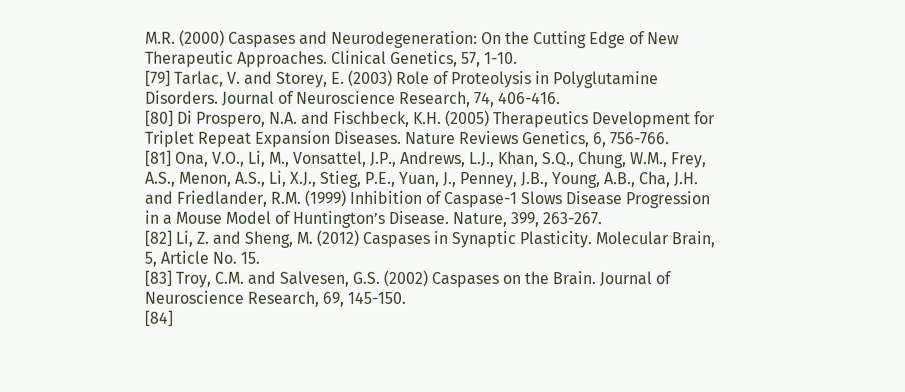M.R. (2000) Caspases and Neurodegeneration: On the Cutting Edge of New Therapeutic Approaches. Clinical Genetics, 57, 1-10.
[79] Tarlac, V. and Storey, E. (2003) Role of Proteolysis in Polyglutamine Disorders. Journal of Neuroscience Research, 74, 406-416.
[80] Di Prospero, N.A. and Fischbeck, K.H. (2005) Therapeutics Development for Triplet Repeat Expansion Diseases. Nature Reviews Genetics, 6, 756-766.
[81] Ona, V.O., Li, M., Vonsattel, J.P., Andrews, L.J., Khan, S.Q., Chung, W.M., Frey, A.S., Menon, A.S., Li, X.J., Stieg, P.E., Yuan, J., Penney, J.B., Young, A.B., Cha, J.H. and Friedlander, R.M. (1999) Inhibition of Caspase-1 Slows Disease Progression in a Mouse Model of Huntington’s Disease. Nature, 399, 263-267.
[82] Li, Z. and Sheng, M. (2012) Caspases in Synaptic Plasticity. Molecular Brain, 5, Article No. 15.
[83] Troy, C.M. and Salvesen, G.S. (2002) Caspases on the Brain. Journal of Neuroscience Research, 69, 145-150.
[84]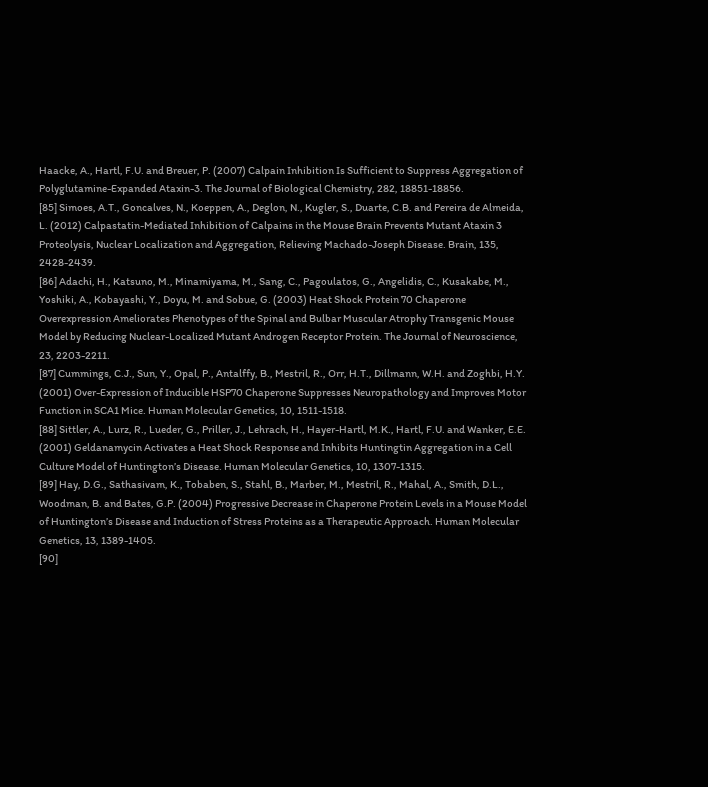Haacke, A., Hartl, F.U. and Breuer, P. (2007) Calpain Inhibition Is Sufficient to Suppress Aggregation of Polyglutamine-Expanded Ataxin-3. The Journal of Biological Chemistry, 282, 18851-18856.
[85] Simoes, A.T., Goncalves, N., Koeppen, A., Deglon, N., Kugler, S., Duarte, C.B. and Pereira de Almeida, L. (2012) Calpastatin-Mediated Inhibition of Calpains in the Mouse Brain Prevents Mutant Ataxin 3 Proteolysis, Nuclear Localization and Aggregation, Relieving Machado-Joseph Disease. Brain, 135, 2428-2439.
[86] Adachi, H., Katsuno, M., Minamiyama, M., Sang, C., Pagoulatos, G., Angelidis, C., Kusakabe, M., Yoshiki, A., Kobayashi, Y., Doyu, M. and Sobue, G. (2003) Heat Shock Protein 70 Chaperone Overexpression Ameliorates Phenotypes of the Spinal and Bulbar Muscular Atrophy Transgenic Mouse Model by Reducing Nuclear-Localized Mutant Androgen Receptor Protein. The Journal of Neuroscience, 23, 2203-2211.
[87] Cummings, C.J., Sun, Y., Opal, P., Antalffy, B., Mestril, R., Orr, H.T., Dillmann, W.H. and Zoghbi, H.Y. (2001) Over-Expression of Inducible HSP70 Chaperone Suppresses Neuropathology and Improves Motor Function in SCA1 Mice. Human Molecular Genetics, 10, 1511-1518.
[88] Sittler, A., Lurz, R., Lueder, G., Priller, J., Lehrach, H., Hayer-Hartl, M.K., Hartl, F.U. and Wanker, E.E. (2001) Geldanamycin Activates a Heat Shock Response and Inhibits Huntingtin Aggregation in a Cell Culture Model of Huntington’s Disease. Human Molecular Genetics, 10, 1307-1315.
[89] Hay, D.G., Sathasivam, K., Tobaben, S., Stahl, B., Marber, M., Mestril, R., Mahal, A., Smith, D.L., Woodman, B. and Bates, G.P. (2004) Progressive Decrease in Chaperone Protein Levels in a Mouse Model of Huntington’s Disease and Induction of Stress Proteins as a Therapeutic Approach. Human Molecular Genetics, 13, 1389-1405.
[90]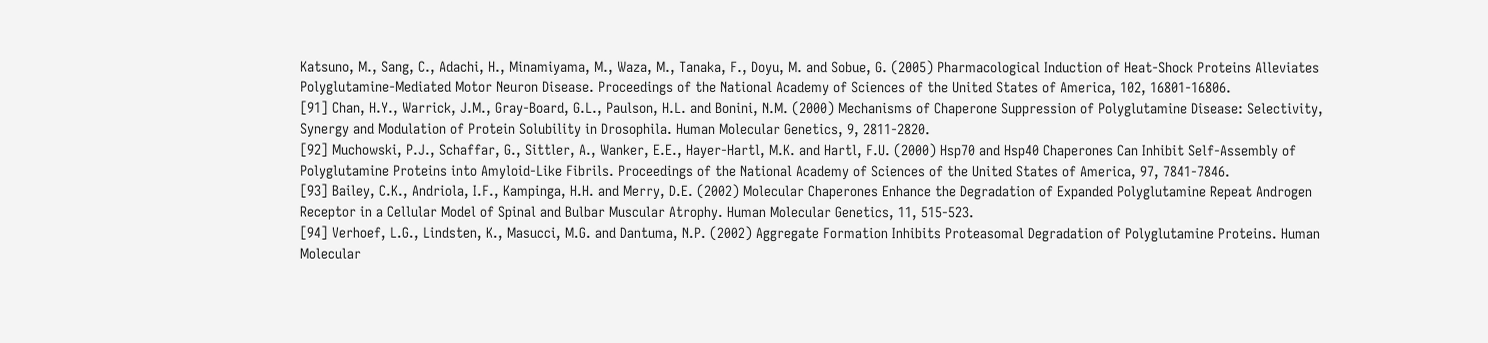Katsuno, M., Sang, C., Adachi, H., Minamiyama, M., Waza, M., Tanaka, F., Doyu, M. and Sobue, G. (2005) Pharmacological Induction of Heat-Shock Proteins Alleviates Polyglutamine-Mediated Motor Neuron Disease. Proceedings of the National Academy of Sciences of the United States of America, 102, 16801-16806.
[91] Chan, H.Y., Warrick, J.M., Gray-Board, G.L., Paulson, H.L. and Bonini, N.M. (2000) Mechanisms of Chaperone Suppression of Polyglutamine Disease: Selectivity, Synergy and Modulation of Protein Solubility in Drosophila. Human Molecular Genetics, 9, 2811-2820.
[92] Muchowski, P.J., Schaffar, G., Sittler, A., Wanker, E.E., Hayer-Hartl, M.K. and Hartl, F.U. (2000) Hsp70 and Hsp40 Chaperones Can Inhibit Self-Assembly of Polyglutamine Proteins into Amyloid-Like Fibrils. Proceedings of the National Academy of Sciences of the United States of America, 97, 7841-7846.
[93] Bailey, C.K., Andriola, I.F., Kampinga, H.H. and Merry, D.E. (2002) Molecular Chaperones Enhance the Degradation of Expanded Polyglutamine Repeat Androgen Receptor in a Cellular Model of Spinal and Bulbar Muscular Atrophy. Human Molecular Genetics, 11, 515-523.
[94] Verhoef, L.G., Lindsten, K., Masucci, M.G. and Dantuma, N.P. (2002) Aggregate Formation Inhibits Proteasomal Degradation of Polyglutamine Proteins. Human Molecular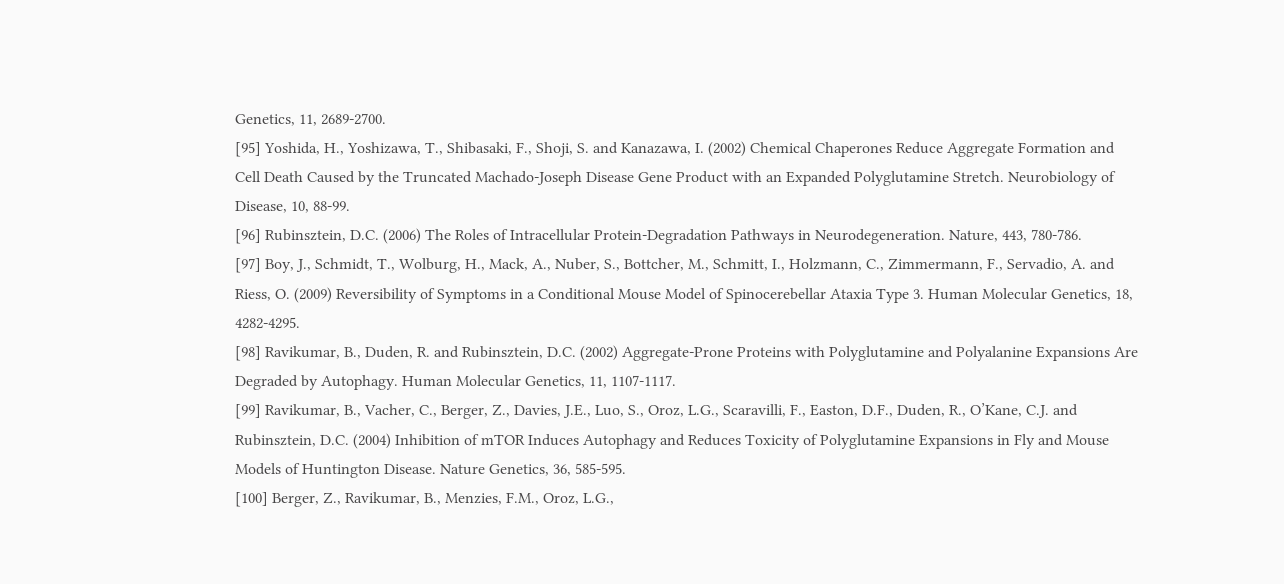Genetics, 11, 2689-2700.
[95] Yoshida, H., Yoshizawa, T., Shibasaki, F., Shoji, S. and Kanazawa, I. (2002) Chemical Chaperones Reduce Aggregate Formation and Cell Death Caused by the Truncated Machado-Joseph Disease Gene Product with an Expanded Polyglutamine Stretch. Neurobiology of Disease, 10, 88-99.
[96] Rubinsztein, D.C. (2006) The Roles of Intracellular Protein-Degradation Pathways in Neurodegeneration. Nature, 443, 780-786.
[97] Boy, J., Schmidt, T., Wolburg, H., Mack, A., Nuber, S., Bottcher, M., Schmitt, I., Holzmann, C., Zimmermann, F., Servadio, A. and Riess, O. (2009) Reversibility of Symptoms in a Conditional Mouse Model of Spinocerebellar Ataxia Type 3. Human Molecular Genetics, 18, 4282-4295.
[98] Ravikumar, B., Duden, R. and Rubinsztein, D.C. (2002) Aggregate-Prone Proteins with Polyglutamine and Polyalanine Expansions Are Degraded by Autophagy. Human Molecular Genetics, 11, 1107-1117.
[99] Ravikumar, B., Vacher, C., Berger, Z., Davies, J.E., Luo, S., Oroz, L.G., Scaravilli, F., Easton, D.F., Duden, R., O’Kane, C.J. and Rubinsztein, D.C. (2004) Inhibition of mTOR Induces Autophagy and Reduces Toxicity of Polyglutamine Expansions in Fly and Mouse Models of Huntington Disease. Nature Genetics, 36, 585-595.
[100] Berger, Z., Ravikumar, B., Menzies, F.M., Oroz, L.G.,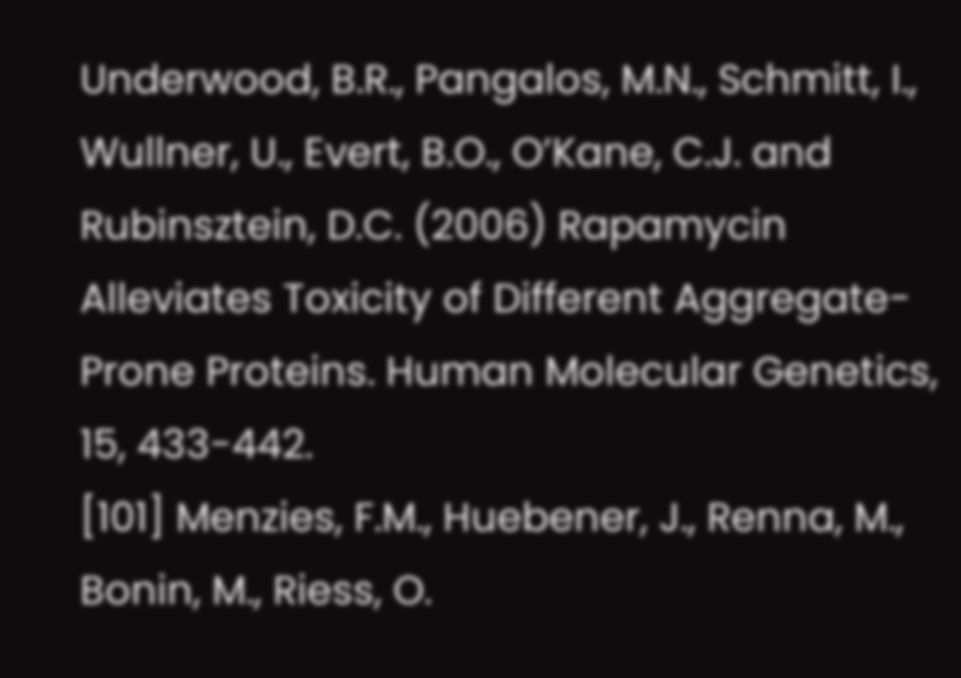Underwood, B.R., Pangalos, M.N., Schmitt, I., Wullner, U., Evert, B.O., O’Kane, C.J. and Rubinsztein, D.C. (2006) Rapamycin Alleviates Toxicity of Different Aggregate-Prone Proteins. Human Molecular Genetics, 15, 433-442.
[101] Menzies, F.M., Huebener, J., Renna, M., Bonin, M., Riess, O.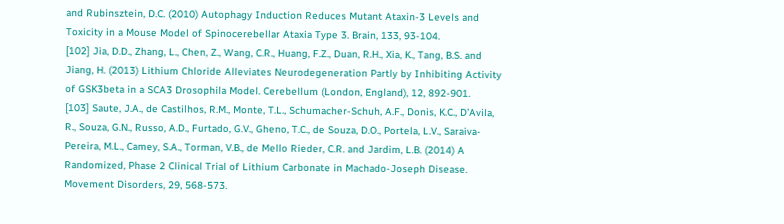and Rubinsztein, D.C. (2010) Autophagy Induction Reduces Mutant Ataxin-3 Levels and Toxicity in a Mouse Model of Spinocerebellar Ataxia Type 3. Brain, 133, 93-104.
[102] Jia, D.D., Zhang, L., Chen, Z., Wang, C.R., Huang, F.Z., Duan, R.H., Xia, K., Tang, B.S. and Jiang, H. (2013) Lithium Chloride Alleviates Neurodegeneration Partly by Inhibiting Activity of GSK3beta in a SCA3 Drosophila Model. Cerebellum (London, England), 12, 892-901.
[103] Saute, J.A., de Castilhos, R.M., Monte, T.L., Schumacher-Schuh, A.F., Donis, K.C., D’Avila, R., Souza, G.N., Russo, A.D., Furtado, G.V., Gheno, T.C., de Souza, D.O., Portela, L.V., Saraiva-Pereira, M.L., Camey, S.A., Torman, V.B., de Mello Rieder, C.R. and Jardim, L.B. (2014) A Randomized, Phase 2 Clinical Trial of Lithium Carbonate in Machado-Joseph Disease. Movement Disorders, 29, 568-573.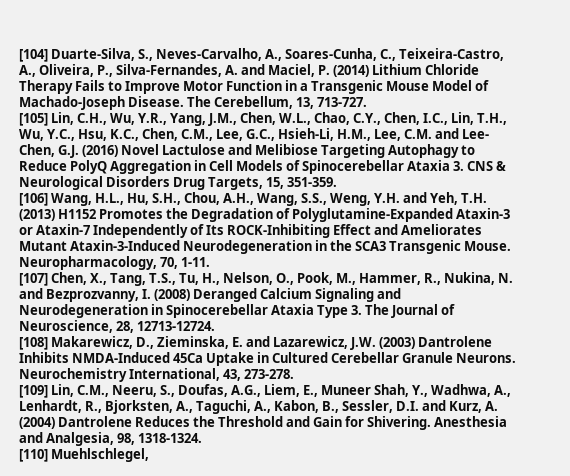[104] Duarte-Silva, S., Neves-Carvalho, A., Soares-Cunha, C., Teixeira-Castro, A., Oliveira, P., Silva-Fernandes, A. and Maciel, P. (2014) Lithium Chloride Therapy Fails to Improve Motor Function in a Transgenic Mouse Model of Machado-Joseph Disease. The Cerebellum, 13, 713-727.
[105] Lin, C.H., Wu, Y.R., Yang, J.M., Chen, W.L., Chao, C.Y., Chen, I.C., Lin, T.H., Wu, Y.C., Hsu, K.C., Chen, C.M., Lee, G.C., Hsieh-Li, H.M., Lee, C.M. and Lee-Chen, G.J. (2016) Novel Lactulose and Melibiose Targeting Autophagy to Reduce PolyQ Aggregation in Cell Models of Spinocerebellar Ataxia 3. CNS & Neurological Disorders Drug Targets, 15, 351-359.
[106] Wang, H.L., Hu, S.H., Chou, A.H., Wang, S.S., Weng, Y.H. and Yeh, T.H. (2013) H1152 Promotes the Degradation of Polyglutamine-Expanded Ataxin-3 or Ataxin-7 Independently of Its ROCK-Inhibiting Effect and Ameliorates Mutant Ataxin-3-Induced Neurodegeneration in the SCA3 Transgenic Mouse. Neuropharmacology, 70, 1-11.
[107] Chen, X., Tang, T.S., Tu, H., Nelson, O., Pook, M., Hammer, R., Nukina, N. and Bezprozvanny, I. (2008) Deranged Calcium Signaling and Neurodegeneration in Spinocerebellar Ataxia Type 3. The Journal of Neuroscience, 28, 12713-12724.
[108] Makarewicz, D., Zieminska, E. and Lazarewicz, J.W. (2003) Dantrolene Inhibits NMDA-Induced 45Ca Uptake in Cultured Cerebellar Granule Neurons. Neurochemistry International, 43, 273-278.
[109] Lin, C.M., Neeru, S., Doufas, A.G., Liem, E., Muneer Shah, Y., Wadhwa, A., Lenhardt, R., Bjorksten, A., Taguchi, A., Kabon, B., Sessler, D.I. and Kurz, A. (2004) Dantrolene Reduces the Threshold and Gain for Shivering. Anesthesia and Analgesia, 98, 1318-1324.
[110] Muehlschlegel,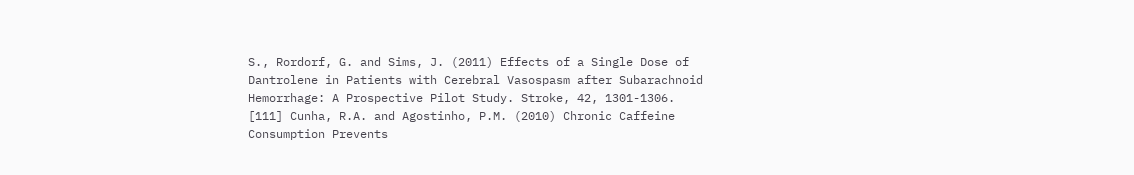S., Rordorf, G. and Sims, J. (2011) Effects of a Single Dose of Dantrolene in Patients with Cerebral Vasospasm after Subarachnoid Hemorrhage: A Prospective Pilot Study. Stroke, 42, 1301-1306.
[111] Cunha, R.A. and Agostinho, P.M. (2010) Chronic Caffeine Consumption Prevents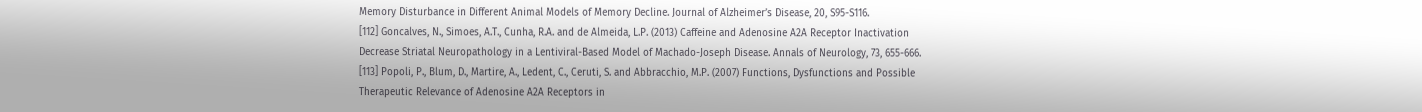Memory Disturbance in Different Animal Models of Memory Decline. Journal of Alzheimer’s Disease, 20, S95-S116.
[112] Goncalves, N., Simoes, A.T., Cunha, R.A. and de Almeida, L.P. (2013) Caffeine and Adenosine A2A Receptor Inactivation Decrease Striatal Neuropathology in a Lentiviral-Based Model of Machado-Joseph Disease. Annals of Neurology, 73, 655-666.
[113] Popoli, P., Blum, D., Martire, A., Ledent, C., Ceruti, S. and Abbracchio, M.P. (2007) Functions, Dysfunctions and Possible Therapeutic Relevance of Adenosine A2A Receptors in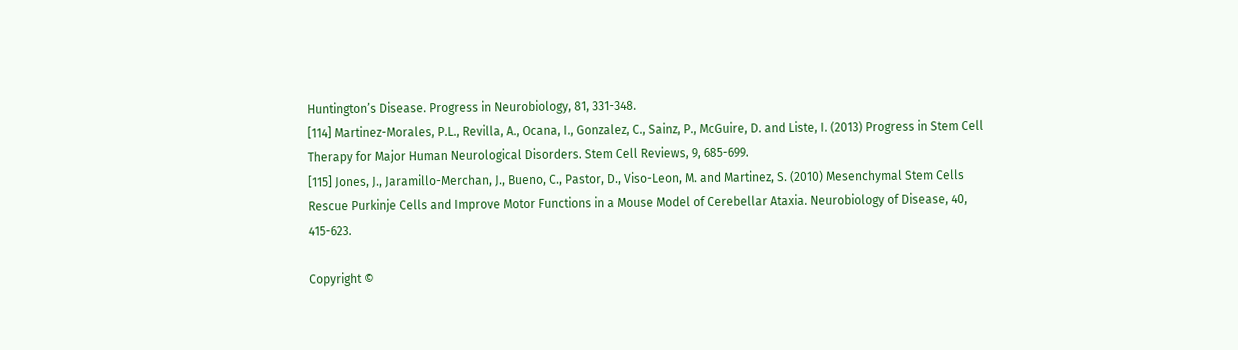Huntington’s Disease. Progress in Neurobiology, 81, 331-348.
[114] Martinez-Morales, P.L., Revilla, A., Ocana, I., Gonzalez, C., Sainz, P., McGuire, D. and Liste, I. (2013) Progress in Stem Cell Therapy for Major Human Neurological Disorders. Stem Cell Reviews, 9, 685-699.
[115] Jones, J., Jaramillo-Merchan, J., Bueno, C., Pastor, D., Viso-Leon, M. and Martinez, S. (2010) Mesenchymal Stem Cells Rescue Purkinje Cells and Improve Motor Functions in a Mouse Model of Cerebellar Ataxia. Neurobiology of Disease, 40, 415-623.

Copyright ©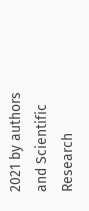2021 by authors and Scientific Research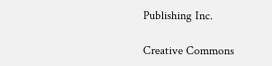Publishing Inc.

Creative Commons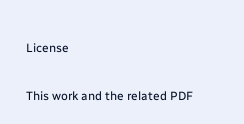License

This work and the related PDF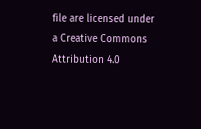file are licensed under a Creative Commons Attribution 4.0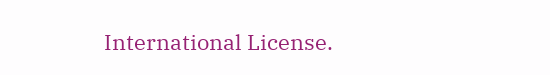International License.